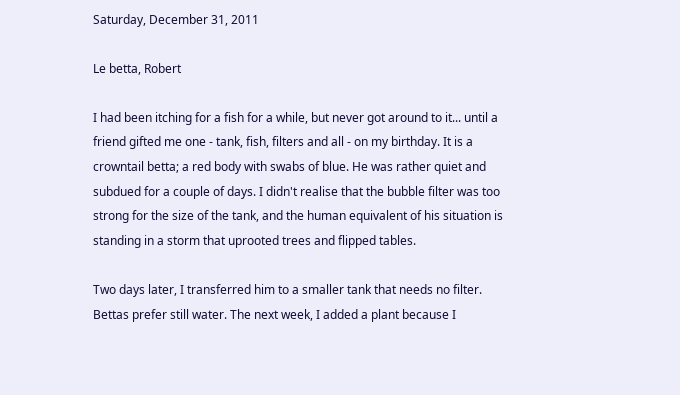Saturday, December 31, 2011

Le betta, Robert

I had been itching for a fish for a while, but never got around to it... until a friend gifted me one - tank, fish, filters and all - on my birthday. It is a crowntail betta; a red body with swabs of blue. He was rather quiet and subdued for a couple of days. I didn't realise that the bubble filter was too strong for the size of the tank, and the human equivalent of his situation is standing in a storm that uprooted trees and flipped tables.

Two days later, I transferred him to a smaller tank that needs no filter. Bettas prefer still water. The next week, I added a plant because I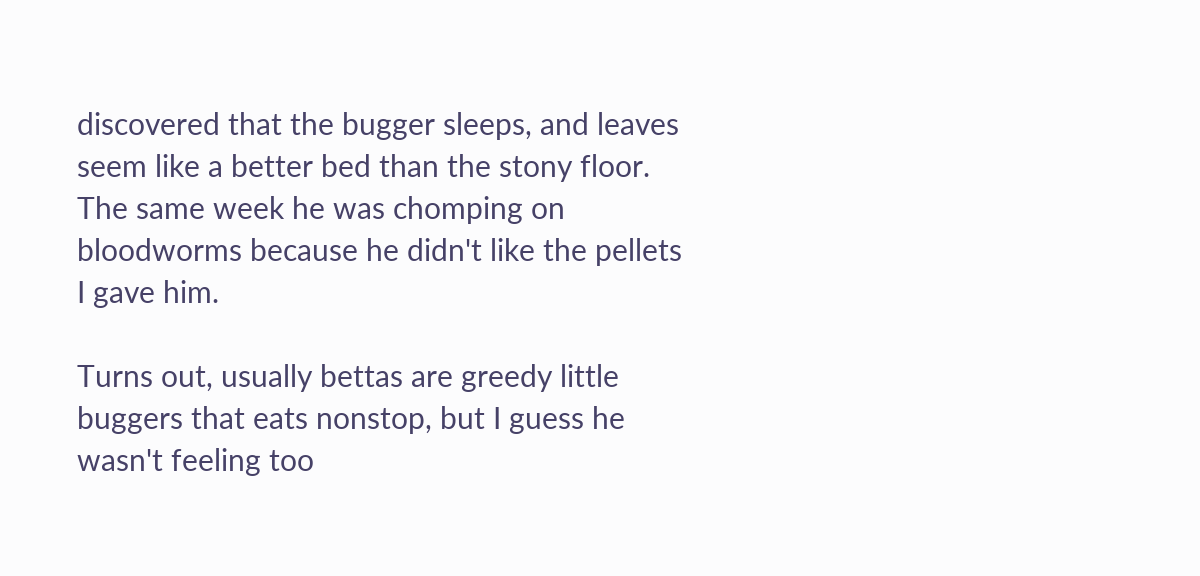discovered that the bugger sleeps, and leaves seem like a better bed than the stony floor. The same week he was chomping on bloodworms because he didn't like the pellets I gave him.

Turns out, usually bettas are greedy little buggers that eats nonstop, but I guess he wasn't feeling too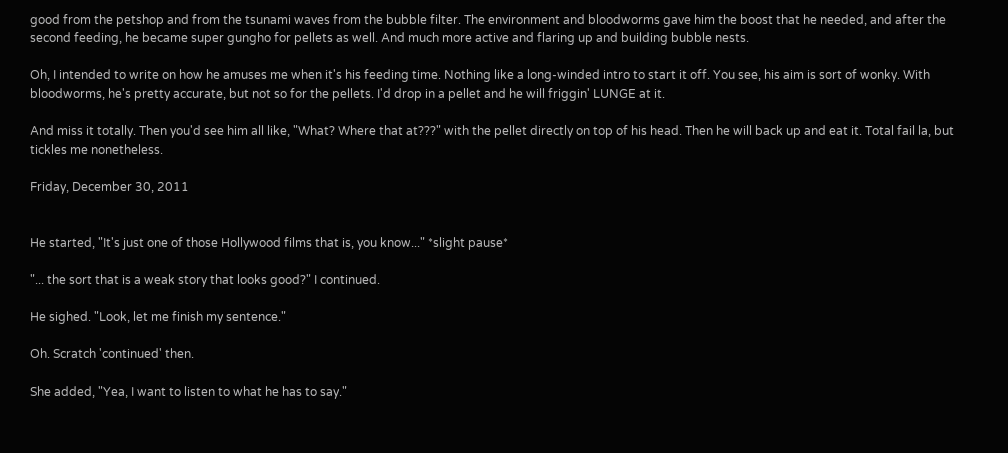good from the petshop and from the tsunami waves from the bubble filter. The environment and bloodworms gave him the boost that he needed, and after the second feeding, he became super gungho for pellets as well. And much more active and flaring up and building bubble nests.

Oh, I intended to write on how he amuses me when it's his feeding time. Nothing like a long-winded intro to start it off. You see, his aim is sort of wonky. With bloodworms, he's pretty accurate, but not so for the pellets. I'd drop in a pellet and he will friggin' LUNGE at it.

And miss it totally. Then you'd see him all like, "What? Where that at???" with the pellet directly on top of his head. Then he will back up and eat it. Total fail la, but tickles me nonetheless.

Friday, December 30, 2011


He started, "It's just one of those Hollywood films that is, you know..." *slight pause*

"... the sort that is a weak story that looks good?" I continued.

He sighed. "Look, let me finish my sentence."

Oh. Scratch 'continued' then.

She added, "Yea, I want to listen to what he has to say."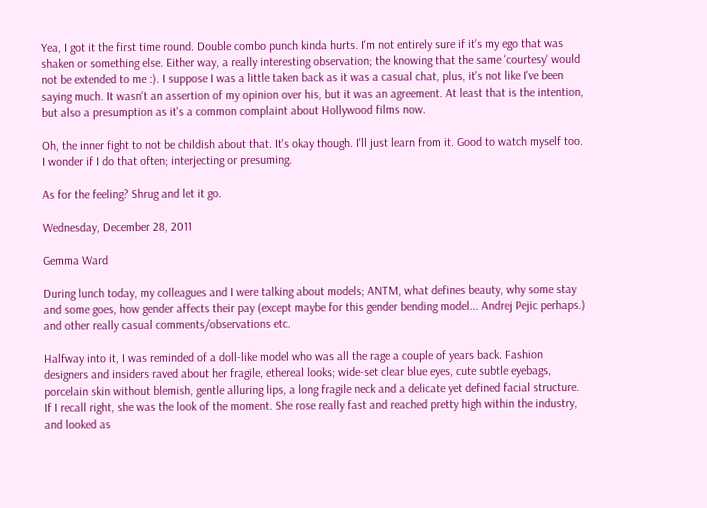Yea, I got it the first time round. Double combo punch kinda hurts. I'm not entirely sure if it's my ego that was shaken or something else. Either way, a really interesting observation; the knowing that the same 'courtesy' would not be extended to me :). I suppose I was a little taken back as it was a casual chat, plus, it's not like I've been saying much. It wasn't an assertion of my opinion over his, but it was an agreement. At least that is the intention, but also a presumption as it's a common complaint about Hollywood films now.

Oh, the inner fight to not be childish about that. It's okay though. I'll just learn from it. Good to watch myself too. I wonder if I do that often; interjecting or presuming.

As for the feeling? Shrug and let it go.

Wednesday, December 28, 2011

Gemma Ward

During lunch today, my colleagues and I were talking about models; ANTM, what defines beauty, why some stay and some goes, how gender affects their pay (except maybe for this gender bending model... Andrej Pejic perhaps.) and other really casual comments/observations etc.

Halfway into it, I was reminded of a doll-like model who was all the rage a couple of years back. Fashion designers and insiders raved about her fragile, ethereal looks; wide-set clear blue eyes, cute subtle eyebags, porcelain skin without blemish, gentle alluring lips, a long fragile neck and a delicate yet defined facial structure. If I recall right, she was the look of the moment. She rose really fast and reached pretty high within the industry, and looked as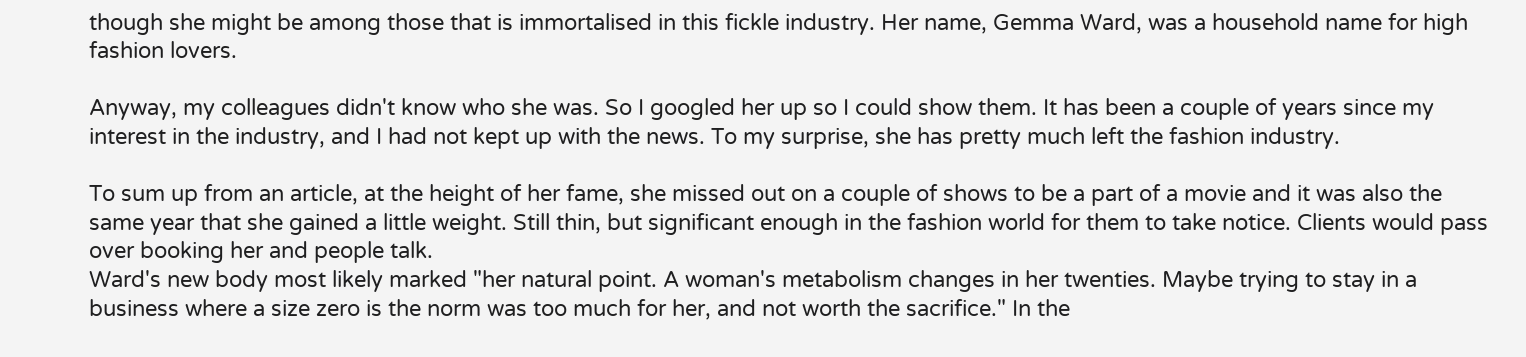though she might be among those that is immortalised in this fickle industry. Her name, Gemma Ward, was a household name for high fashion lovers.

Anyway, my colleagues didn't know who she was. So I googled her up so I could show them. It has been a couple of years since my interest in the industry, and I had not kept up with the news. To my surprise, she has pretty much left the fashion industry.

To sum up from an article, at the height of her fame, she missed out on a couple of shows to be a part of a movie and it was also the same year that she gained a little weight. Still thin, but significant enough in the fashion world for them to take notice. Clients would pass over booking her and people talk.
Ward's new body most likely marked "her natural point. A woman's metabolism changes in her twenties. Maybe trying to stay in a business where a size zero is the norm was too much for her, and not worth the sacrifice." In the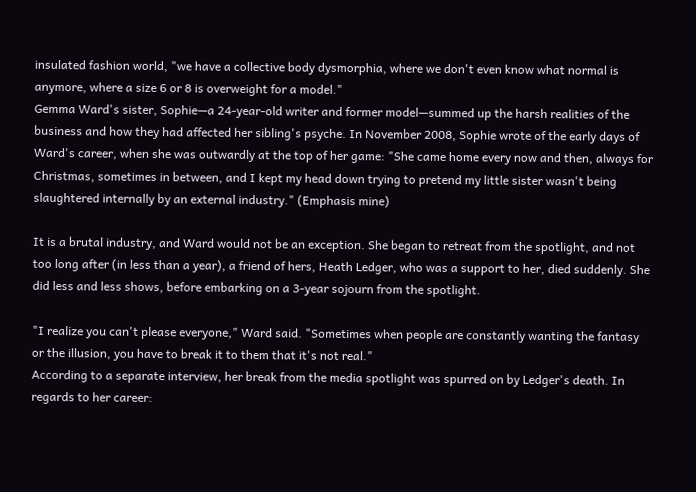insulated fashion world, "we have a collective body dysmorphia, where we don't even know what normal is anymore, where a size 6 or 8 is overweight for a model."
Gemma Ward's sister, Sophie—a 24-year-old writer and former model—summed up the harsh realities of the business and how they had affected her sibling's psyche. In November 2008, Sophie wrote of the early days of Ward's career, when she was outwardly at the top of her game: "She came home every now and then, always for Christmas, sometimes in between, and I kept my head down trying to pretend my little sister wasn't being slaughtered internally by an external industry." (Emphasis mine)

It is a brutal industry, and Ward would not be an exception. She began to retreat from the spotlight, and not too long after (in less than a year), a friend of hers, Heath Ledger, who was a support to her, died suddenly. She did less and less shows, before embarking on a 3-year sojourn from the spotlight.

"I realize you can't please everyone," Ward said. "Sometimes when people are constantly wanting the fantasy or the illusion, you have to break it to them that it's not real."
According to a separate interview, her break from the media spotlight was spurred on by Ledger's death. In regards to her career: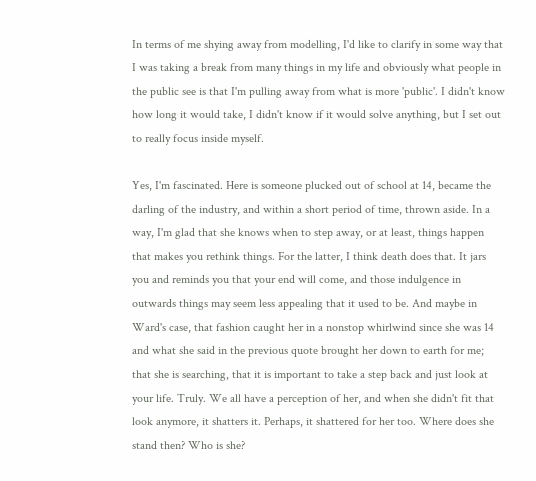In terms of me shying away from modelling, I'd like to clarify in some way that I was taking a break from many things in my life and obviously what people in the public see is that I'm pulling away from what is more 'public'. I didn't know how long it would take, I didn't know if it would solve anything, but I set out to really focus inside myself.

Yes, I'm fascinated. Here is someone plucked out of school at 14, became the darling of the industry, and within a short period of time, thrown aside. In a way, I'm glad that she knows when to step away, or at least, things happen that makes you rethink things. For the latter, I think death does that. It jars you and reminds you that your end will come, and those indulgence in outwards things may seem less appealing that it used to be. And maybe in Ward's case, that fashion caught her in a nonstop whirlwind since she was 14 and what she said in the previous quote brought her down to earth for me; that she is searching, that it is important to take a step back and just look at your life. Truly. We all have a perception of her, and when she didn't fit that look anymore, it shatters it. Perhaps, it shattered for her too. Where does she stand then? Who is she?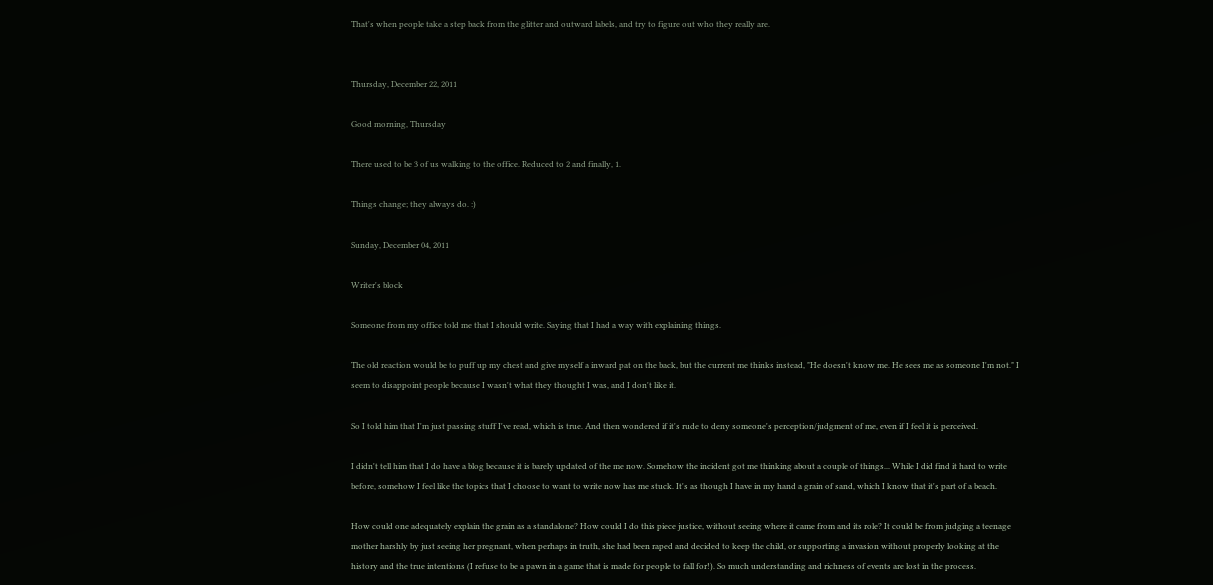That's when people take a step back from the glitter and outward labels, and try to figure out who they really are.


Thursday, December 22, 2011

Good morning, Thursday

There used to be 3 of us walking to the office. Reduced to 2 and finally, 1.

Things change; they always do. :)

Sunday, December 04, 2011

Writer's block

Someone from my office told me that I should write. Saying that I had a way with explaining things.

The old reaction would be to puff up my chest and give myself a inward pat on the back, but the current me thinks instead, "He doesn't know me. He sees me as someone I'm not." I seem to disappoint people because I wasn't what they thought I was, and I don't like it.

So I told him that I'm just passing stuff I've read, which is true. And then wondered if it's rude to deny someone's perception/judgment of me, even if I feel it is perceived.

I didn't tell him that I do have a blog because it is barely updated of the me now. Somehow the incident got me thinking about a couple of things... While I did find it hard to write before, somehow I feel like the topics that I choose to want to write now has me stuck. It's as though I have in my hand a grain of sand, which I know that it's part of a beach.

How could one adequately explain the grain as a standalone? How could I do this piece justice, without seeing where it came from and its role? It could be from judging a teenage mother harshly by just seeing her pregnant, when perhaps in truth, she had been raped and decided to keep the child, or supporting a invasion without properly looking at the history and the true intentions (I refuse to be a pawn in a game that is made for people to fall for!). So much understanding and richness of events are lost in the process.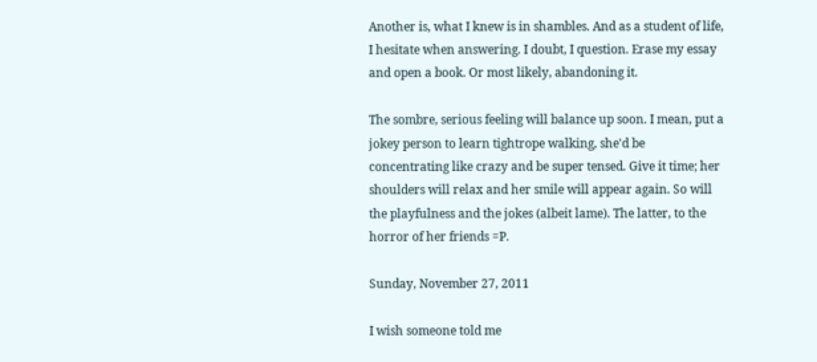Another is, what I knew is in shambles. And as a student of life, I hesitate when answering. I doubt, I question. Erase my essay and open a book. Or most likely, abandoning it.

The sombre, serious feeling will balance up soon. I mean, put a jokey person to learn tightrope walking, she'd be concentrating like crazy and be super tensed. Give it time; her shoulders will relax and her smile will appear again. So will the playfulness and the jokes (albeit lame). The latter, to the horror of her friends =P.

Sunday, November 27, 2011

I wish someone told me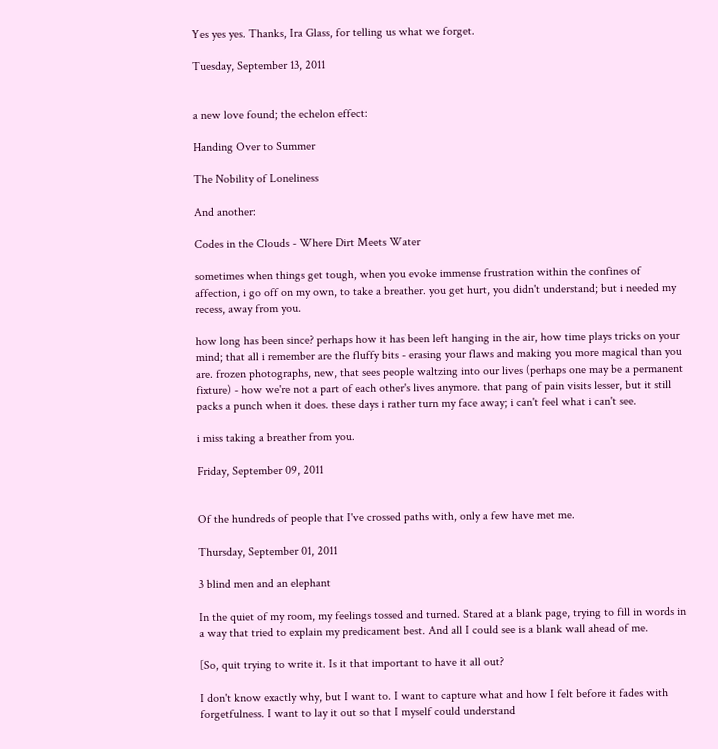Yes yes yes. Thanks, Ira Glass, for telling us what we forget.

Tuesday, September 13, 2011


a new love found; the echelon effect:

Handing Over to Summer

The Nobility of Loneliness

And another:

Codes in the Clouds - Where Dirt Meets Water

sometimes when things get tough, when you evoke immense frustration within the confines of affection, i go off on my own, to take a breather. you get hurt, you didn't understand; but i needed my recess, away from you.

how long has been since? perhaps how it has been left hanging in the air, how time plays tricks on your mind; that all i remember are the fluffy bits - erasing your flaws and making you more magical than you are. frozen photographs, new, that sees people waltzing into our lives (perhaps one may be a permanent fixture) - how we're not a part of each other's lives anymore. that pang of pain visits lesser, but it still packs a punch when it does. these days i rather turn my face away; i can't feel what i can't see.

i miss taking a breather from you.

Friday, September 09, 2011


Of the hundreds of people that I've crossed paths with, only a few have met me.

Thursday, September 01, 2011

3 blind men and an elephant

In the quiet of my room, my feelings tossed and turned. Stared at a blank page, trying to fill in words in a way that tried to explain my predicament best. And all I could see is a blank wall ahead of me.

[So, quit trying to write it. Is it that important to have it all out?

I don't know exactly why, but I want to. I want to capture what and how I felt before it fades with forgetfulness. I want to lay it out so that I myself could understand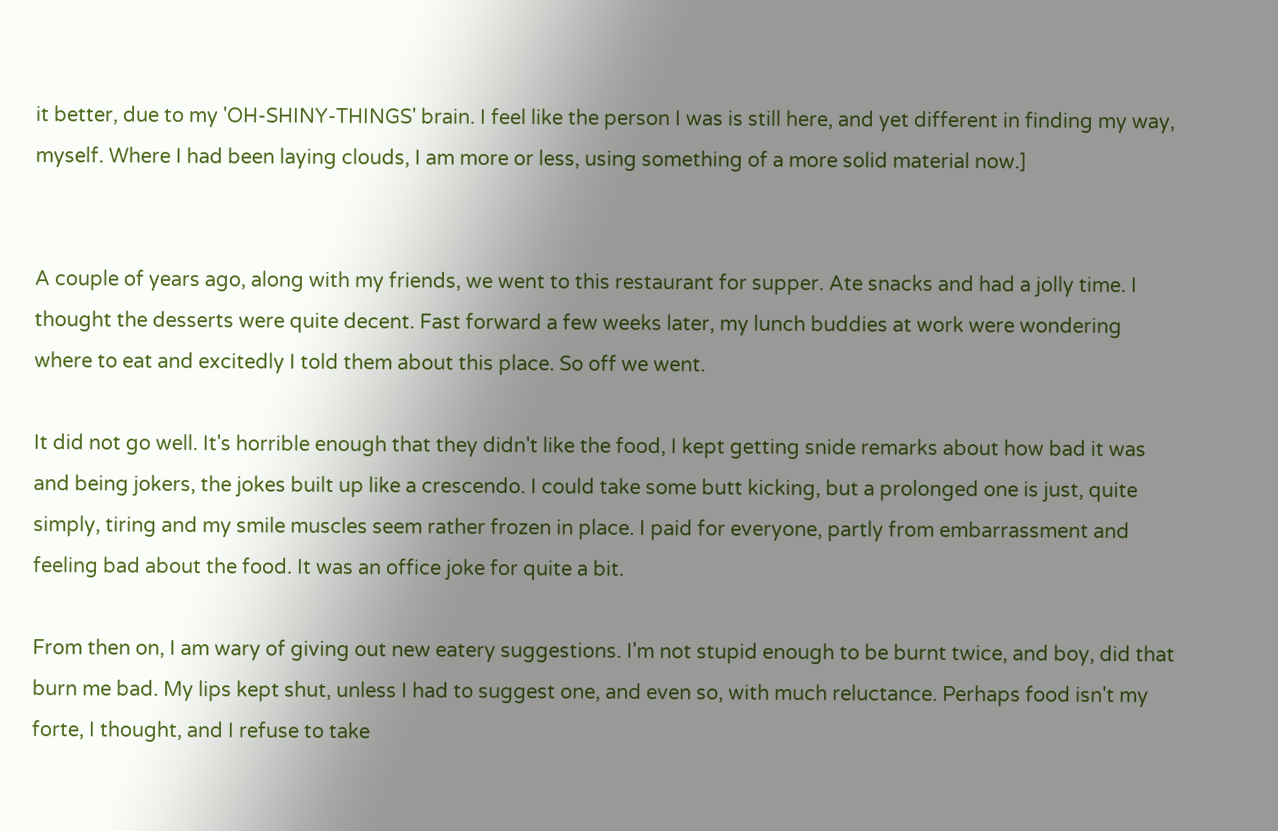it better, due to my 'OH-SHINY-THINGS' brain. I feel like the person I was is still here, and yet different in finding my way, myself. Where I had been laying clouds, I am more or less, using something of a more solid material now.]


A couple of years ago, along with my friends, we went to this restaurant for supper. Ate snacks and had a jolly time. I thought the desserts were quite decent. Fast forward a few weeks later, my lunch buddies at work were wondering where to eat and excitedly I told them about this place. So off we went.

It did not go well. It's horrible enough that they didn't like the food, I kept getting snide remarks about how bad it was and being jokers, the jokes built up like a crescendo. I could take some butt kicking, but a prolonged one is just, quite simply, tiring and my smile muscles seem rather frozen in place. I paid for everyone, partly from embarrassment and feeling bad about the food. It was an office joke for quite a bit.

From then on, I am wary of giving out new eatery suggestions. I'm not stupid enough to be burnt twice, and boy, did that burn me bad. My lips kept shut, unless I had to suggest one, and even so, with much reluctance. Perhaps food isn't my forte, I thought, and I refuse to take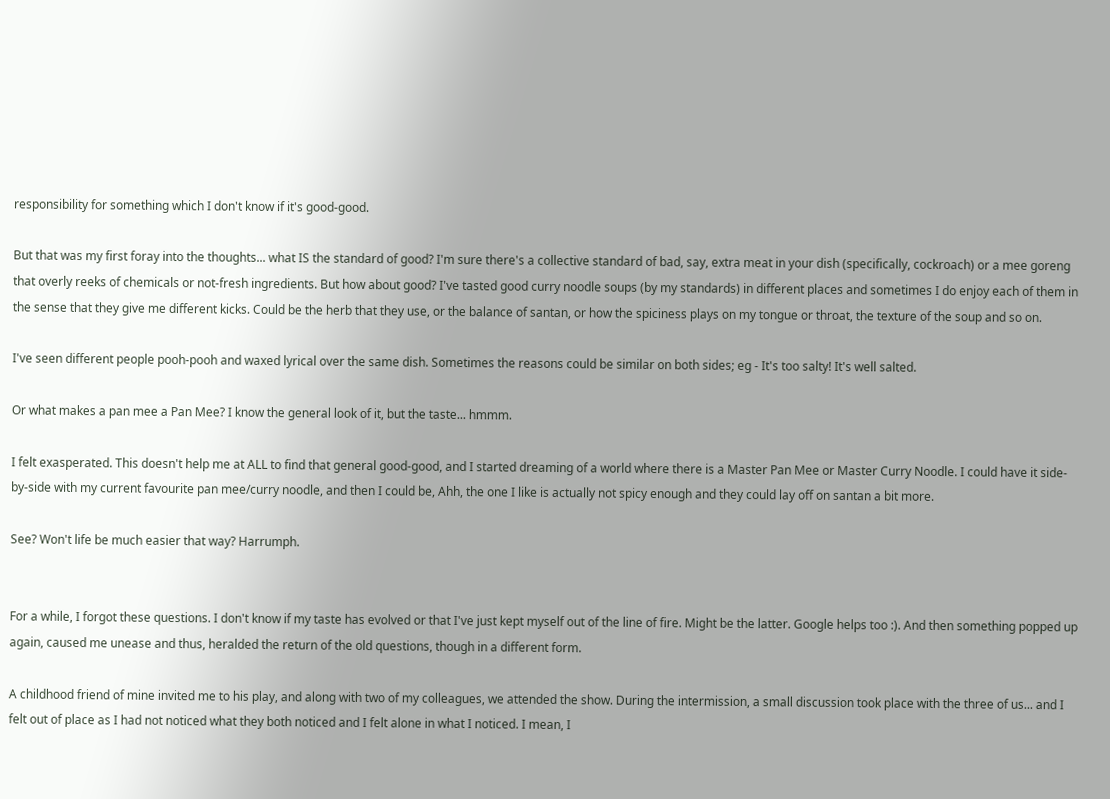responsibility for something which I don't know if it's good-good.

But that was my first foray into the thoughts... what IS the standard of good? I'm sure there's a collective standard of bad, say, extra meat in your dish (specifically, cockroach) or a mee goreng that overly reeks of chemicals or not-fresh ingredients. But how about good? I've tasted good curry noodle soups (by my standards) in different places and sometimes I do enjoy each of them in the sense that they give me different kicks. Could be the herb that they use, or the balance of santan, or how the spiciness plays on my tongue or throat, the texture of the soup and so on.

I've seen different people pooh-pooh and waxed lyrical over the same dish. Sometimes the reasons could be similar on both sides; eg - It's too salty! It's well salted.

Or what makes a pan mee a Pan Mee? I know the general look of it, but the taste... hmmm.

I felt exasperated. This doesn't help me at ALL to find that general good-good, and I started dreaming of a world where there is a Master Pan Mee or Master Curry Noodle. I could have it side-by-side with my current favourite pan mee/curry noodle, and then I could be, Ahh, the one I like is actually not spicy enough and they could lay off on santan a bit more.

See? Won't life be much easier that way? Harrumph.


For a while, I forgot these questions. I don't know if my taste has evolved or that I've just kept myself out of the line of fire. Might be the latter. Google helps too :). And then something popped up again, caused me unease and thus, heralded the return of the old questions, though in a different form.

A childhood friend of mine invited me to his play, and along with two of my colleagues, we attended the show. During the intermission, a small discussion took place with the three of us... and I felt out of place as I had not noticed what they both noticed and I felt alone in what I noticed. I mean, I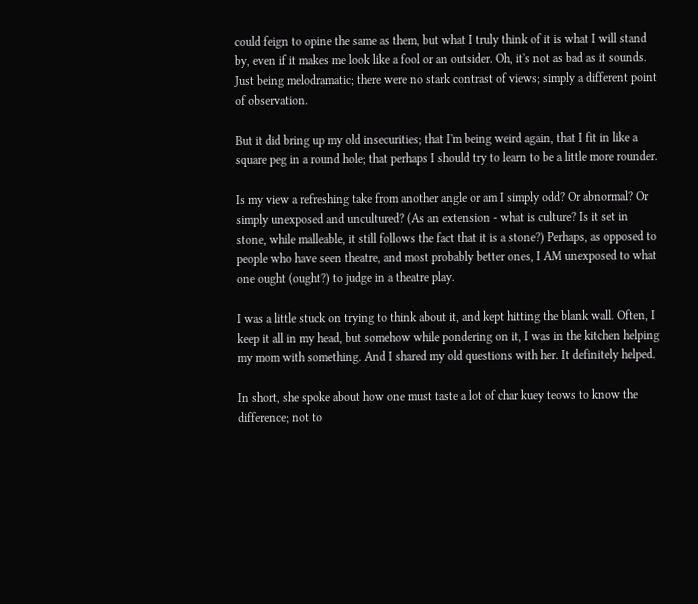could feign to opine the same as them, but what I truly think of it is what I will stand by, even if it makes me look like a fool or an outsider. Oh, it's not as bad as it sounds. Just being melodramatic; there were no stark contrast of views; simply a different point of observation.

But it did bring up my old insecurities; that I'm being weird again, that I fit in like a square peg in a round hole; that perhaps I should try to learn to be a little more rounder.

Is my view a refreshing take from another angle or am I simply odd? Or abnormal? Or simply unexposed and uncultured? (As an extension - what is culture? Is it set in stone, while malleable, it still follows the fact that it is a stone?) Perhaps, as opposed to people who have seen theatre, and most probably better ones, I AM unexposed to what one ought (ought?) to judge in a theatre play.

I was a little stuck on trying to think about it, and kept hitting the blank wall. Often, I keep it all in my head, but somehow while pondering on it, I was in the kitchen helping my mom with something. And I shared my old questions with her. It definitely helped.

In short, she spoke about how one must taste a lot of char kuey teows to know the difference; not to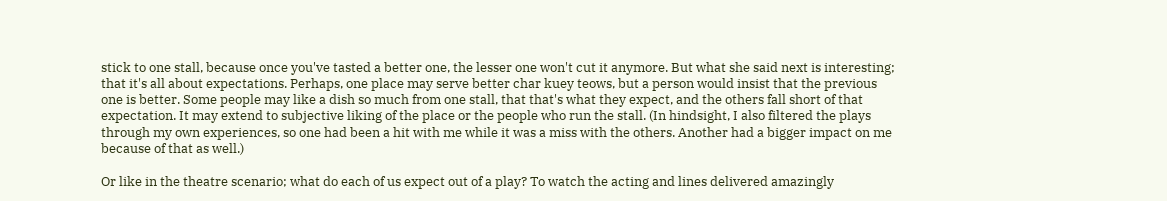stick to one stall, because once you've tasted a better one, the lesser one won't cut it anymore. But what she said next is interesting; that it's all about expectations. Perhaps, one place may serve better char kuey teows, but a person would insist that the previous one is better. Some people may like a dish so much from one stall, that that's what they expect, and the others fall short of that expectation. It may extend to subjective liking of the place or the people who run the stall. (In hindsight, I also filtered the plays through my own experiences, so one had been a hit with me while it was a miss with the others. Another had a bigger impact on me because of that as well.)

Or like in the theatre scenario; what do each of us expect out of a play? To watch the acting and lines delivered amazingly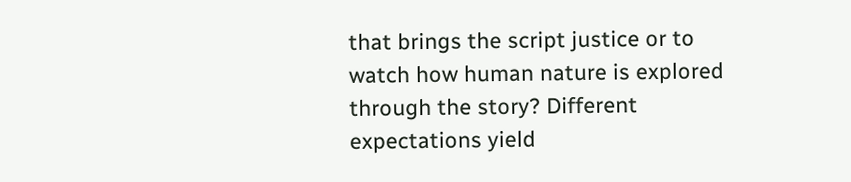that brings the script justice or to watch how human nature is explored through the story? Different expectations yield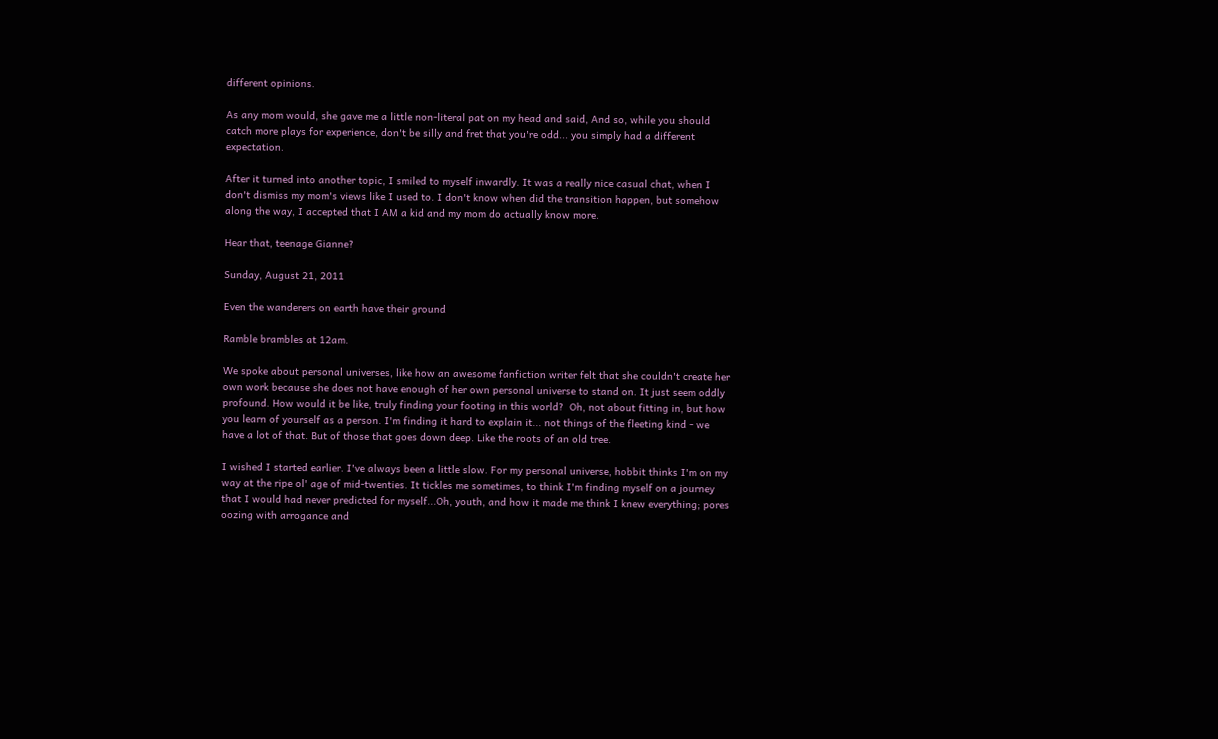different opinions.

As any mom would, she gave me a little non-literal pat on my head and said, And so, while you should catch more plays for experience, don't be silly and fret that you're odd... you simply had a different expectation.

After it turned into another topic, I smiled to myself inwardly. It was a really nice casual chat, when I don't dismiss my mom's views like I used to. I don't know when did the transition happen, but somehow along the way, I accepted that I AM a kid and my mom do actually know more.

Hear that, teenage Gianne?

Sunday, August 21, 2011

Even the wanderers on earth have their ground

Ramble brambles at 12am.

We spoke about personal universes, like how an awesome fanfiction writer felt that she couldn't create her own work because she does not have enough of her own personal universe to stand on. It just seem oddly profound. How would it be like, truly finding your footing in this world?  Oh, not about fitting in, but how you learn of yourself as a person. I'm finding it hard to explain it... not things of the fleeting kind - we have a lot of that. But of those that goes down deep. Like the roots of an old tree.

I wished I started earlier. I've always been a little slow. For my personal universe, hobbit thinks I'm on my way at the ripe ol' age of mid-twenties. It tickles me sometimes, to think I'm finding myself on a journey that I would had never predicted for myself...Oh, youth, and how it made me think I knew everything; pores oozing with arrogance and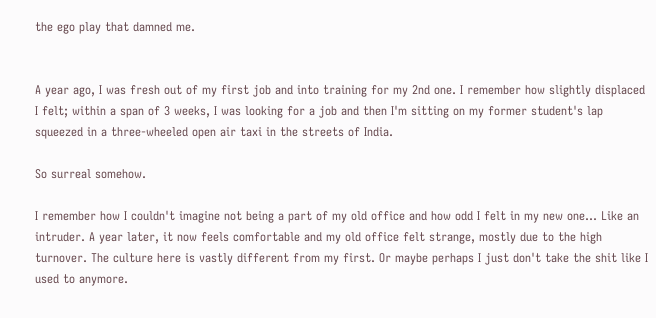the ego play that damned me.


A year ago, I was fresh out of my first job and into training for my 2nd one. I remember how slightly displaced I felt; within a span of 3 weeks, I was looking for a job and then I'm sitting on my former student's lap squeezed in a three-wheeled open air taxi in the streets of India.

So surreal somehow.

I remember how I couldn't imagine not being a part of my old office and how odd I felt in my new one... Like an intruder. A year later, it now feels comfortable and my old office felt strange, mostly due to the high turnover. The culture here is vastly different from my first. Or maybe perhaps I just don't take the shit like I used to anymore.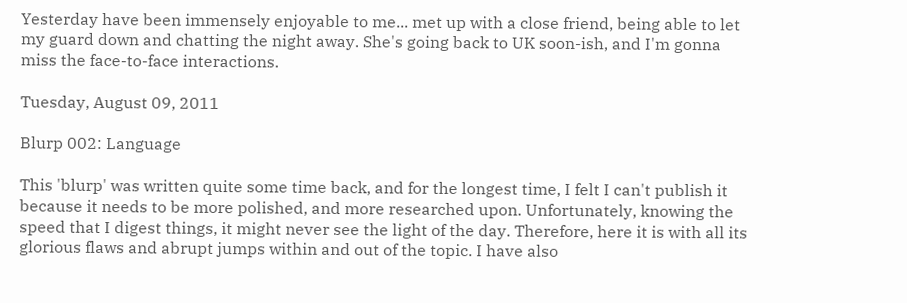Yesterday have been immensely enjoyable to me... met up with a close friend, being able to let my guard down and chatting the night away. She's going back to UK soon-ish, and I'm gonna miss the face-to-face interactions.

Tuesday, August 09, 2011

Blurp 002: Language

This 'blurp' was written quite some time back, and for the longest time, I felt I can't publish it because it needs to be more polished, and more researched upon. Unfortunately, knowing the speed that I digest things, it might never see the light of the day. Therefore, here it is with all its glorious flaws and abrupt jumps within and out of the topic. I have also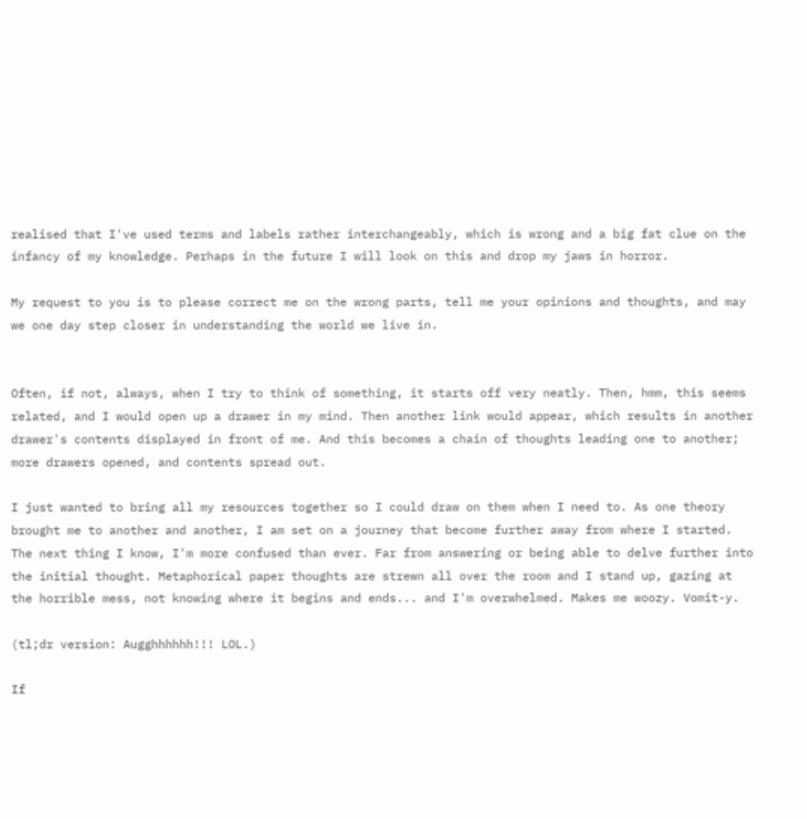realised that I've used terms and labels rather interchangeably, which is wrong and a big fat clue on the infancy of my knowledge. Perhaps in the future I will look on this and drop my jaws in horror.

My request to you is to please correct me on the wrong parts, tell me your opinions and thoughts, and may we one day step closer in understanding the world we live in.


Often, if not, always, when I try to think of something, it starts off very neatly. Then, hmm, this seems related, and I would open up a drawer in my mind. Then another link would appear, which results in another drawer's contents displayed in front of me. And this becomes a chain of thoughts leading one to another; more drawers opened, and contents spread out.

I just wanted to bring all my resources together so I could draw on them when I need to. As one theory brought me to another and another, I am set on a journey that become further away from where I started. The next thing I know, I'm more confused than ever. Far from answering or being able to delve further into the initial thought. Metaphorical paper thoughts are strewn all over the room and I stand up, gazing at the horrible mess, not knowing where it begins and ends... and I'm overwhelmed. Makes me woozy. Vomit-y.

(tl;dr version: Augghhhhhh!!! LOL.)

If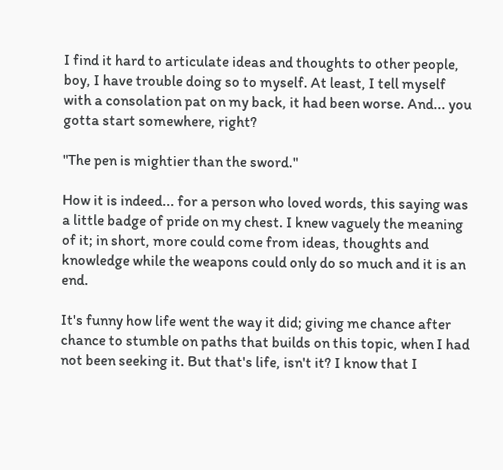I find it hard to articulate ideas and thoughts to other people, boy, I have trouble doing so to myself. At least, I tell myself with a consolation pat on my back, it had been worse. And... you gotta start somewhere, right?

"The pen is mightier than the sword."

How it is indeed... for a person who loved words, this saying was a little badge of pride on my chest. I knew vaguely the meaning of it; in short, more could come from ideas, thoughts and knowledge while the weapons could only do so much and it is an end.

It's funny how life went the way it did; giving me chance after chance to stumble on paths that builds on this topic, when I had not been seeking it. But that's life, isn't it? I know that I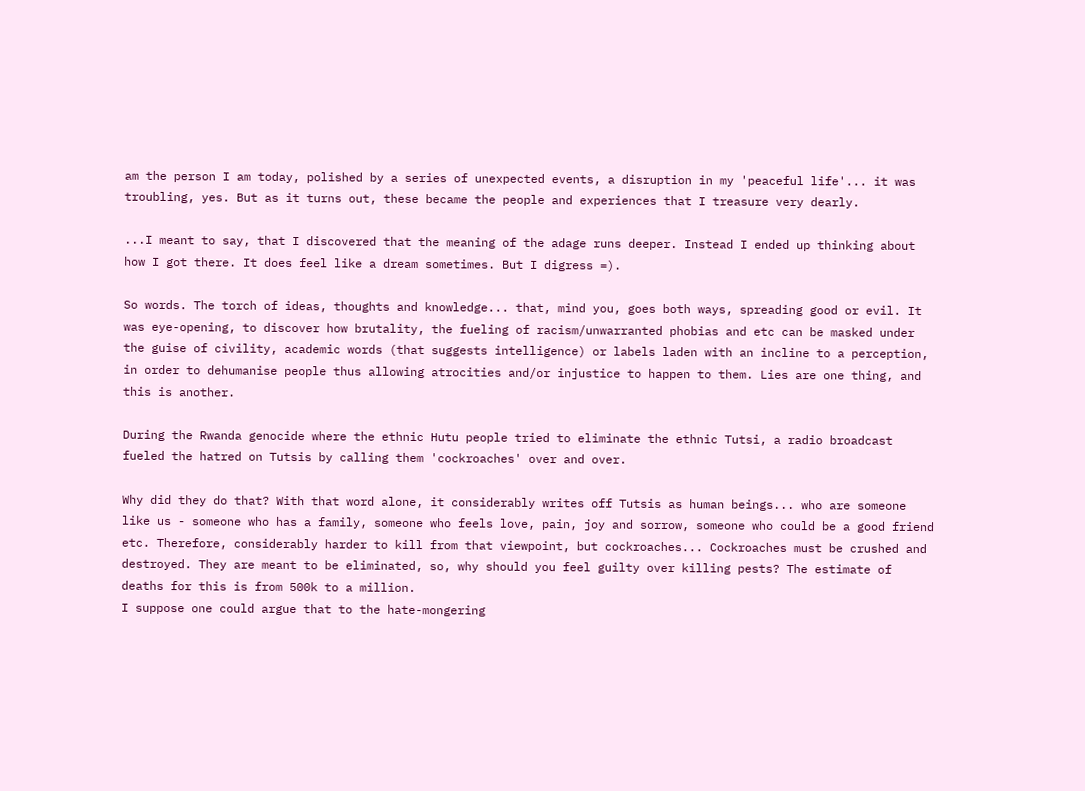am the person I am today, polished by a series of unexpected events, a disruption in my 'peaceful life'... it was troubling, yes. But as it turns out, these became the people and experiences that I treasure very dearly.

...I meant to say, that I discovered that the meaning of the adage runs deeper. Instead I ended up thinking about how I got there. It does feel like a dream sometimes. But I digress =).

So words. The torch of ideas, thoughts and knowledge... that, mind you, goes both ways, spreading good or evil. It was eye-opening, to discover how brutality, the fueling of racism/unwarranted phobias and etc can be masked under the guise of civility, academic words (that suggests intelligence) or labels laden with an incline to a perception, in order to dehumanise people thus allowing atrocities and/or injustice to happen to them. Lies are one thing, and this is another.

During the Rwanda genocide where the ethnic Hutu people tried to eliminate the ethnic Tutsi, a radio broadcast fueled the hatred on Tutsis by calling them 'cockroaches' over and over.

Why did they do that? With that word alone, it considerably writes off Tutsis as human beings... who are someone like us - someone who has a family, someone who feels love, pain, joy and sorrow, someone who could be a good friend etc. Therefore, considerably harder to kill from that viewpoint, but cockroaches... Cockroaches must be crushed and destroyed. They are meant to be eliminated, so, why should you feel guilty over killing pests? The estimate of deaths for this is from 500k to a million.
I suppose one could argue that to the hate-mongering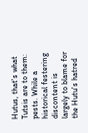Hutus, that's what Tutsis are to them: pests. While a historical festering discontent is largely to blame for the Hutu's hatred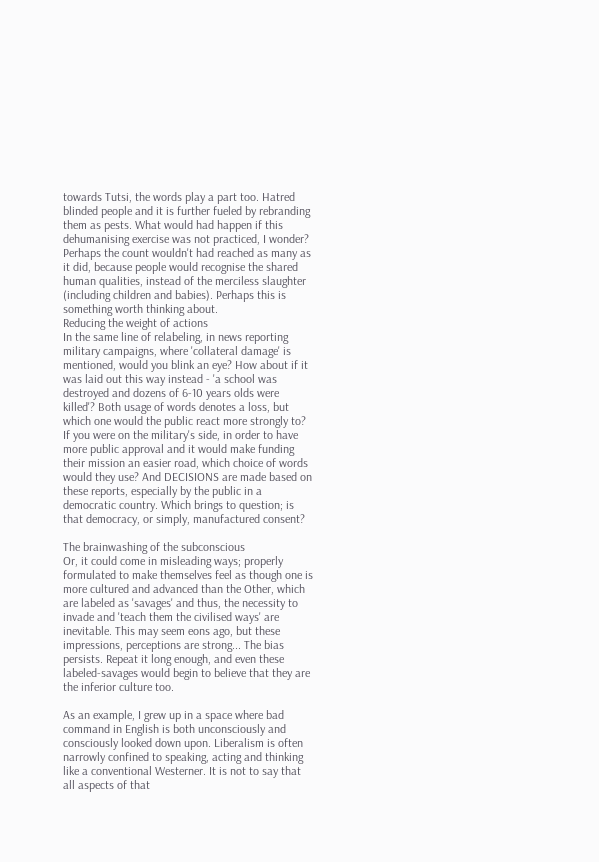towards Tutsi, the words play a part too. Hatred blinded people and it is further fueled by rebranding them as pests. What would had happen if this dehumanising exercise was not practiced, I wonder? Perhaps the count wouldn't had reached as many as it did, because people would recognise the shared human qualities, instead of the merciless slaughter (including children and babies). Perhaps this is something worth thinking about.
Reducing the weight of actions
In the same line of relabeling, in news reporting military campaigns, where 'collateral damage' is mentioned, would you blink an eye? How about if it was laid out this way instead - 'a school was destroyed and dozens of 6-10 years olds were killed'? Both usage of words denotes a loss, but which one would the public react more strongly to? If you were on the military's side, in order to have more public approval and it would make funding their mission an easier road, which choice of words would they use? And DECISIONS are made based on these reports, especially by the public in a democratic country. Which brings to question; is that democracy, or simply, manufactured consent?

The brainwashing of the subconscious
Or, it could come in misleading ways; properly formulated to make themselves feel as though one is more cultured and advanced than the Other, which are labeled as 'savages' and thus, the necessity to invade and 'teach them the civilised ways' are inevitable. This may seem eons ago, but these impressions, perceptions are strong... The bias persists. Repeat it long enough, and even these labeled-savages would begin to believe that they are the inferior culture too.

As an example, I grew up in a space where bad command in English is both unconsciously and consciously looked down upon. Liberalism is often narrowly confined to speaking, acting and thinking like a conventional Westerner. It is not to say that all aspects of that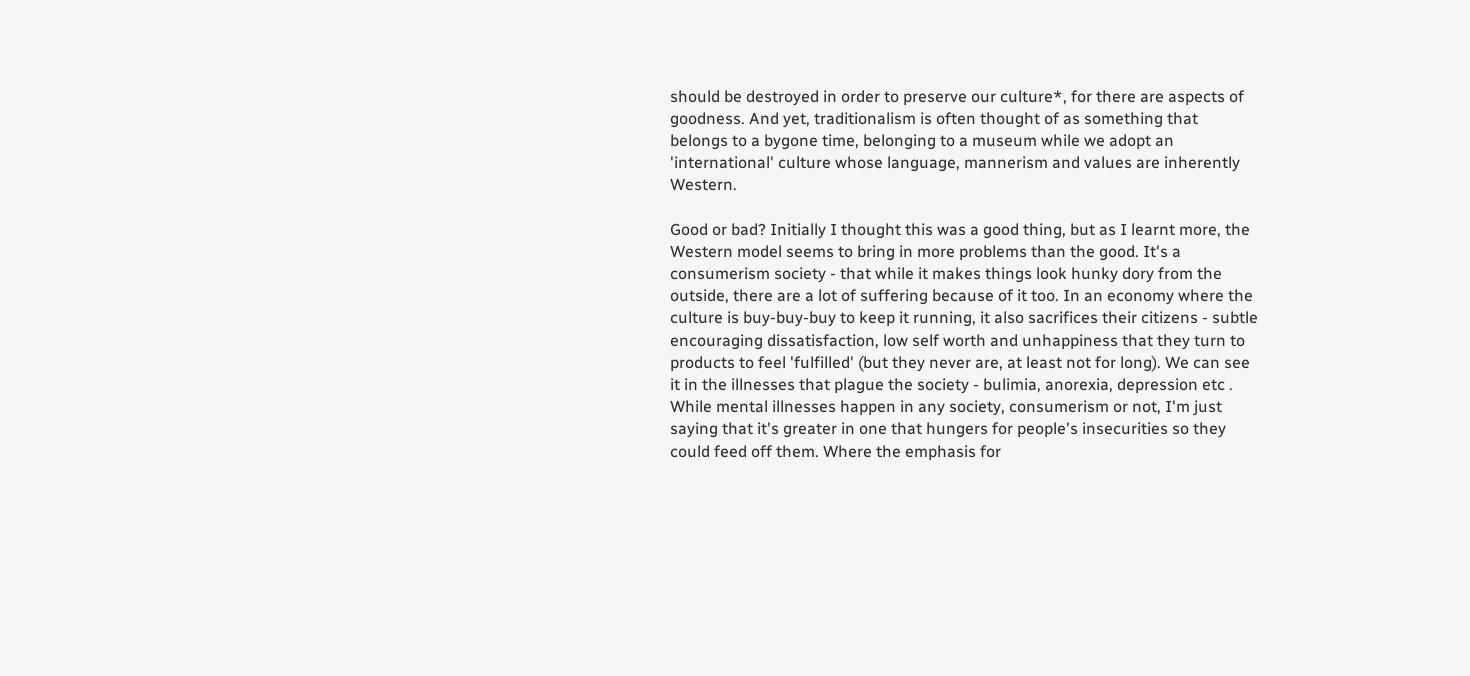should be destroyed in order to preserve our culture*, for there are aspects of goodness. And yet, traditionalism is often thought of as something that belongs to a bygone time, belonging to a museum while we adopt an 'international' culture whose language, mannerism and values are inherently Western.

Good or bad? Initially I thought this was a good thing, but as I learnt more, the Western model seems to bring in more problems than the good. It's a consumerism society - that while it makes things look hunky dory from the outside, there are a lot of suffering because of it too. In an economy where the culture is buy-buy-buy to keep it running, it also sacrifices their citizens - subtle encouraging dissatisfaction, low self worth and unhappiness that they turn to products to feel 'fulfilled' (but they never are, at least not for long). We can see it in the illnesses that plague the society - bulimia, anorexia, depression etc . While mental illnesses happen in any society, consumerism or not, I'm just saying that it's greater in one that hungers for people's insecurities so they could feed off them. Where the emphasis for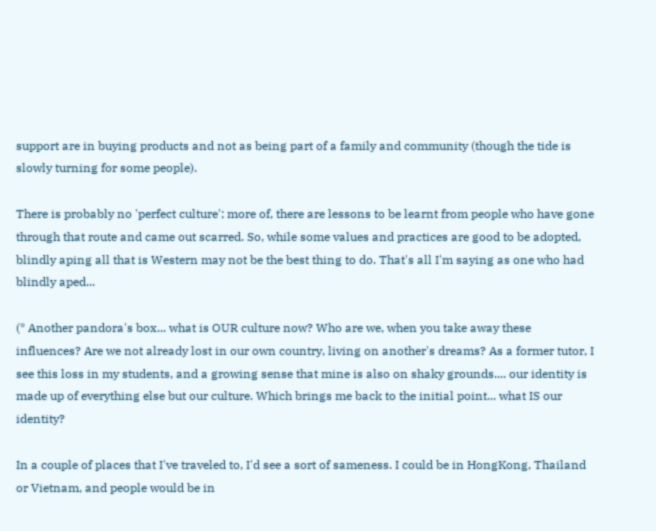support are in buying products and not as being part of a family and community (though the tide is slowly turning for some people).

There is probably no 'perfect culture'; more of, there are lessons to be learnt from people who have gone through that route and came out scarred. So, while some values and practices are good to be adopted, blindly aping all that is Western may not be the best thing to do. That's all I'm saying as one who had blindly aped...

(* Another pandora's box... what is OUR culture now? Who are we, when you take away these influences? Are we not already lost in our own country, living on another's dreams? As a former tutor, I see this loss in my students, and a growing sense that mine is also on shaky grounds.... our identity is made up of everything else but our culture. Which brings me back to the initial point... what IS our identity?

In a couple of places that I've traveled to, I'd see a sort of sameness. I could be in HongKong, Thailand or Vietnam, and people would be in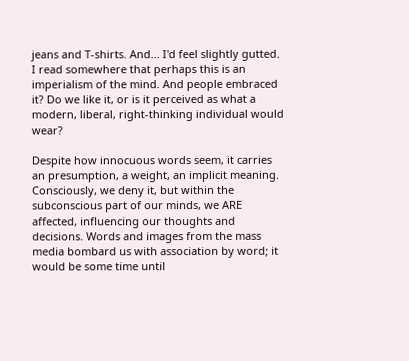jeans and T-shirts. And... I'd feel slightly gutted. I read somewhere that perhaps this is an imperialism of the mind. And people embraced it? Do we like it, or is it perceived as what a modern, liberal, right-thinking individual would wear?

Despite how innocuous words seem, it carries an presumption, a weight, an implicit meaning. Consciously, we deny it, but within the subconscious part of our minds, we ARE affected, influencing our thoughts and decisions. Words and images from the mass media bombard us with association by word; it would be some time until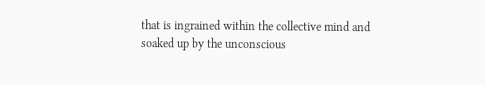that is ingrained within the collective mind and soaked up by the unconscious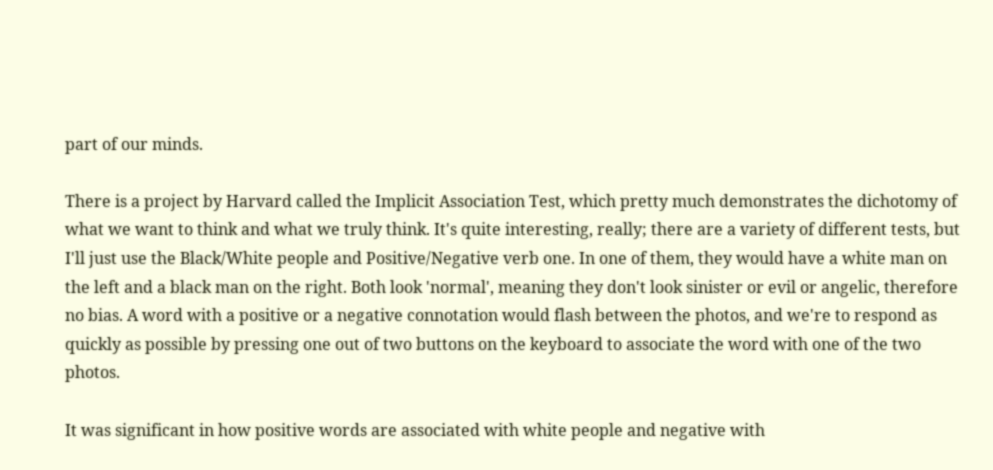part of our minds.

There is a project by Harvard called the Implicit Association Test, which pretty much demonstrates the dichotomy of what we want to think and what we truly think. It's quite interesting, really; there are a variety of different tests, but I'll just use the Black/White people and Positive/Negative verb one. In one of them, they would have a white man on the left and a black man on the right. Both look 'normal', meaning they don't look sinister or evil or angelic, therefore no bias. A word with a positive or a negative connotation would flash between the photos, and we're to respond as quickly as possible by pressing one out of two buttons on the keyboard to associate the word with one of the two photos.

It was significant in how positive words are associated with white people and negative with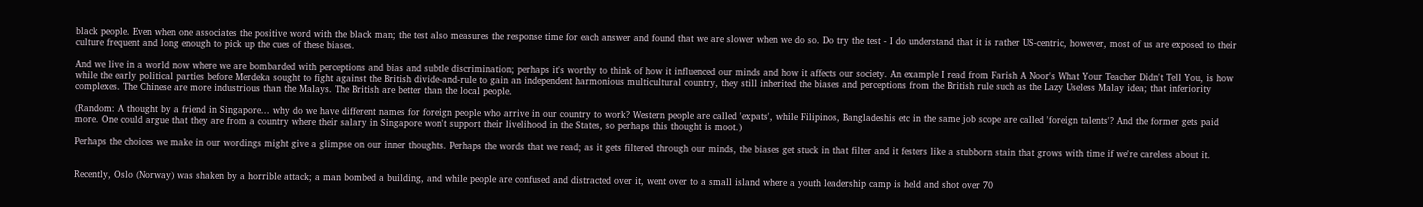black people. Even when one associates the positive word with the black man; the test also measures the response time for each answer and found that we are slower when we do so. Do try the test - I do understand that it is rather US-centric, however, most of us are exposed to their culture frequent and long enough to pick up the cues of these biases.

And we live in a world now where we are bombarded with perceptions and bias and subtle discrimination; perhaps it's worthy to think of how it influenced our minds and how it affects our society. An example I read from Farish A Noor's What Your Teacher Didn't Tell You, is how while the early political parties before Merdeka sought to fight against the British divide-and-rule to gain an independent harmonious multicultural country, they still inherited the biases and perceptions from the British rule such as the Lazy Useless Malay idea; that inferiority complexes. The Chinese are more industrious than the Malays. The British are better than the local people.

(Random: A thought by a friend in Singapore... why do we have different names for foreign people who arrive in our country to work? Western people are called 'expats', while Filipinos, Bangladeshis etc in the same job scope are called 'foreign talents'? And the former gets paid more. One could argue that they are from a country where their salary in Singapore won't support their livelihood in the States, so perhaps this thought is moot.)

Perhaps the choices we make in our wordings might give a glimpse on our inner thoughts. Perhaps the words that we read; as it gets filtered through our minds, the biases get stuck in that filter and it festers like a stubborn stain that grows with time if we're careless about it.


Recently, Oslo (Norway) was shaken by a horrible attack; a man bombed a building, and while people are confused and distracted over it, went over to a small island where a youth leadership camp is held and shot over 70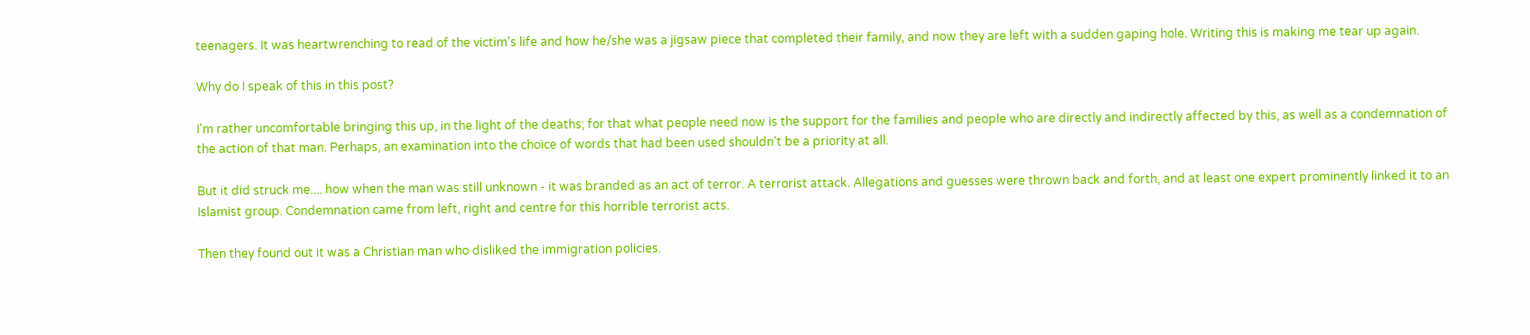teenagers. It was heartwrenching to read of the victim's life and how he/she was a jigsaw piece that completed their family, and now they are left with a sudden gaping hole. Writing this is making me tear up again.

Why do I speak of this in this post?

I'm rather uncomfortable bringing this up, in the light of the deaths; for that what people need now is the support for the families and people who are directly and indirectly affected by this, as well as a condemnation of the action of that man. Perhaps, an examination into the choice of words that had been used shouldn't be a priority at all.

But it did struck me.... how when the man was still unknown - it was branded as an act of terror. A terrorist attack. Allegations and guesses were thrown back and forth, and at least one expert prominently linked it to an Islamist group. Condemnation came from left, right and centre for this horrible terrorist acts.

Then they found out it was a Christian man who disliked the immigration policies.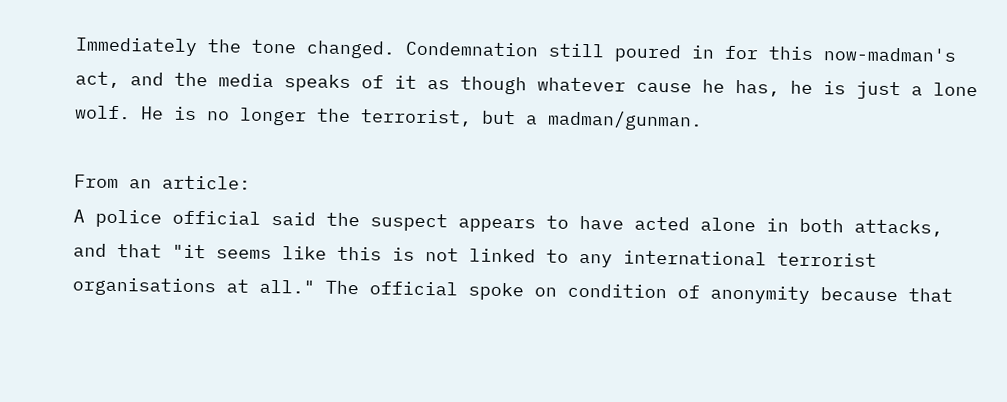Immediately the tone changed. Condemnation still poured in for this now-madman's act, and the media speaks of it as though whatever cause he has, he is just a lone wolf. He is no longer the terrorist, but a madman/gunman.

From an article:
A police official said the suspect appears to have acted alone in both attacks, and that "it seems like this is not linked to any international terrorist organisations at all." The official spoke on condition of anonymity because that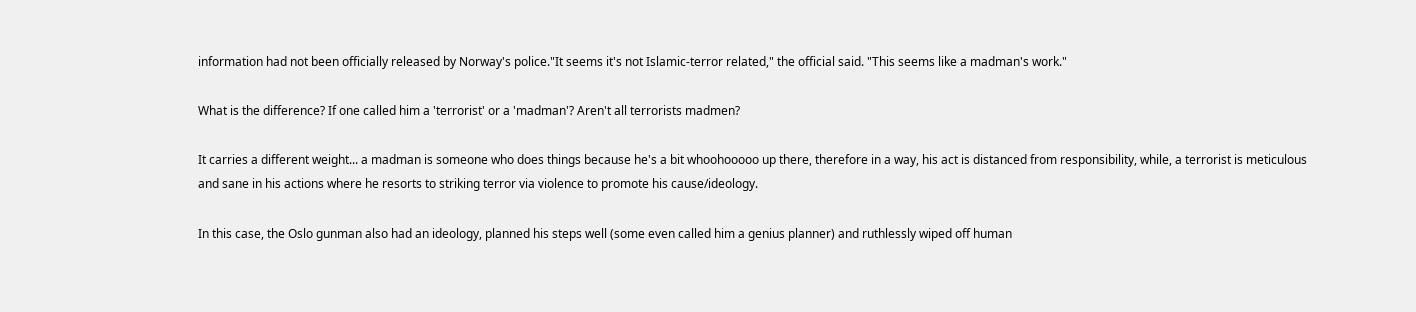information had not been officially released by Norway's police."It seems it's not Islamic-terror related," the official said. "This seems like a madman's work."

What is the difference? If one called him a 'terrorist' or a 'madman'? Aren't all terrorists madmen?

It carries a different weight... a madman is someone who does things because he's a bit whoohooooo up there, therefore in a way, his act is distanced from responsibility, while, a terrorist is meticulous and sane in his actions where he resorts to striking terror via violence to promote his cause/ideology.

In this case, the Oslo gunman also had an ideology, planned his steps well (some even called him a genius planner) and ruthlessly wiped off human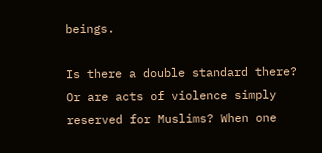beings.

Is there a double standard there? Or are acts of violence simply reserved for Muslims? When one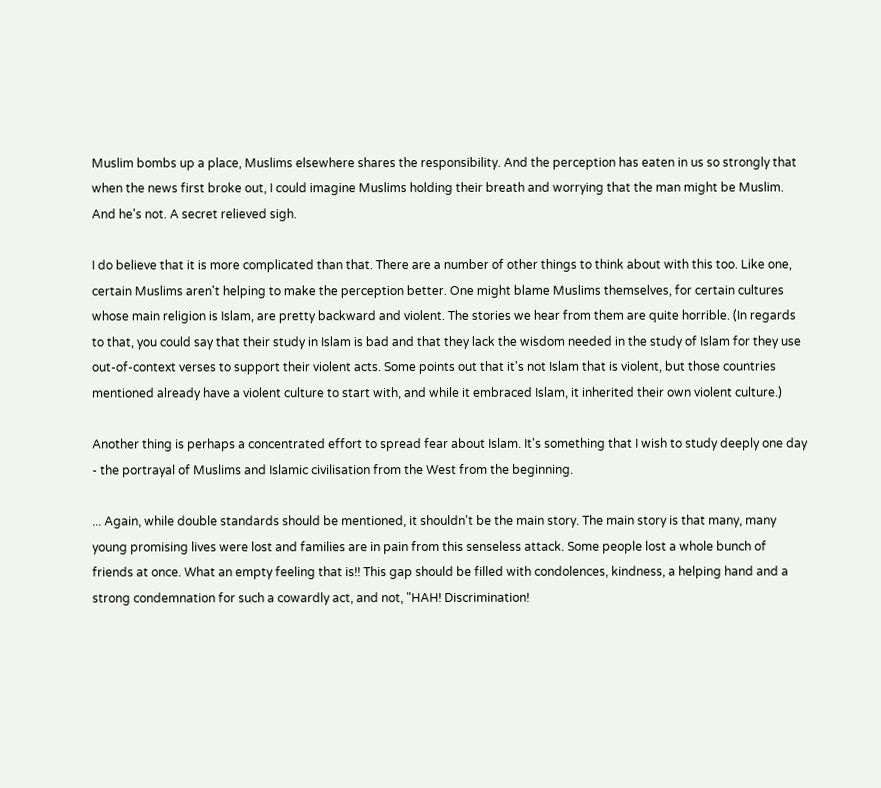Muslim bombs up a place, Muslims elsewhere shares the responsibility. And the perception has eaten in us so strongly that when the news first broke out, I could imagine Muslims holding their breath and worrying that the man might be Muslim. And he's not. A secret relieved sigh.

I do believe that it is more complicated than that. There are a number of other things to think about with this too. Like one, certain Muslims aren't helping to make the perception better. One might blame Muslims themselves, for certain cultures whose main religion is Islam, are pretty backward and violent. The stories we hear from them are quite horrible. (In regards to that, you could say that their study in Islam is bad and that they lack the wisdom needed in the study of Islam for they use out-of-context verses to support their violent acts. Some points out that it's not Islam that is violent, but those countries mentioned already have a violent culture to start with, and while it embraced Islam, it inherited their own violent culture.)

Another thing is perhaps a concentrated effort to spread fear about Islam. It's something that I wish to study deeply one day - the portrayal of Muslims and Islamic civilisation from the West from the beginning.

... Again, while double standards should be mentioned, it shouldn't be the main story. The main story is that many, many young promising lives were lost and families are in pain from this senseless attack. Some people lost a whole bunch of friends at once. What an empty feeling that is!! This gap should be filled with condolences, kindness, a helping hand and a strong condemnation for such a cowardly act, and not, "HAH! Discrimination!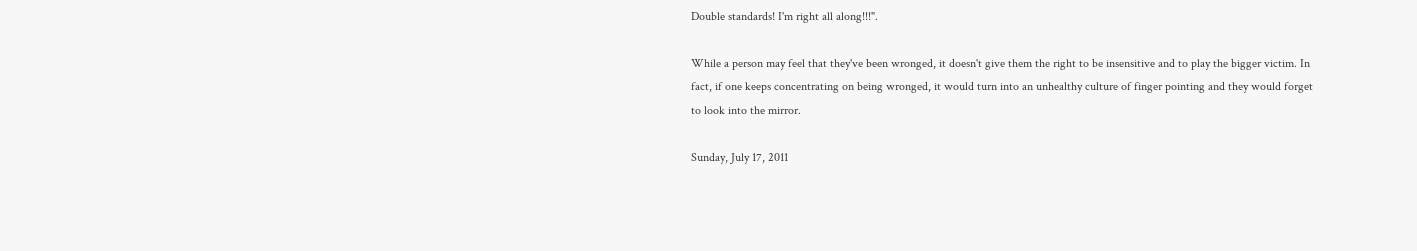Double standards! I'm right all along!!!".

While a person may feel that they've been wronged, it doesn't give them the right to be insensitive and to play the bigger victim. In fact, if one keeps concentrating on being wronged, it would turn into an unhealthy culture of finger pointing and they would forget to look into the mirror.

Sunday, July 17, 2011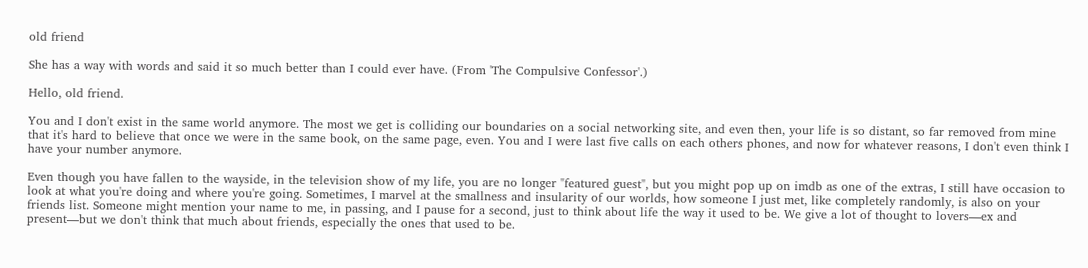old friend

She has a way with words and said it so much better than I could ever have. (From 'The Compulsive Confessor'.)

Hello, old friend.

You and I don't exist in the same world anymore. The most we get is colliding our boundaries on a social networking site, and even then, your life is so distant, so far removed from mine that it's hard to believe that once we were in the same book, on the same page, even. You and I were last five calls on each others phones, and now for whatever reasons, I don't even think I have your number anymore.

Even though you have fallen to the wayside, in the television show of my life, you are no longer "featured guest", but you might pop up on imdb as one of the extras, I still have occasion to look at what you're doing and where you're going. Sometimes, I marvel at the smallness and insularity of our worlds, how someone I just met, like completely randomly, is also on your friends list. Someone might mention your name to me, in passing, and I pause for a second, just to think about life the way it used to be. We give a lot of thought to lovers—ex and present—but we don't think that much about friends, especially the ones that used to be.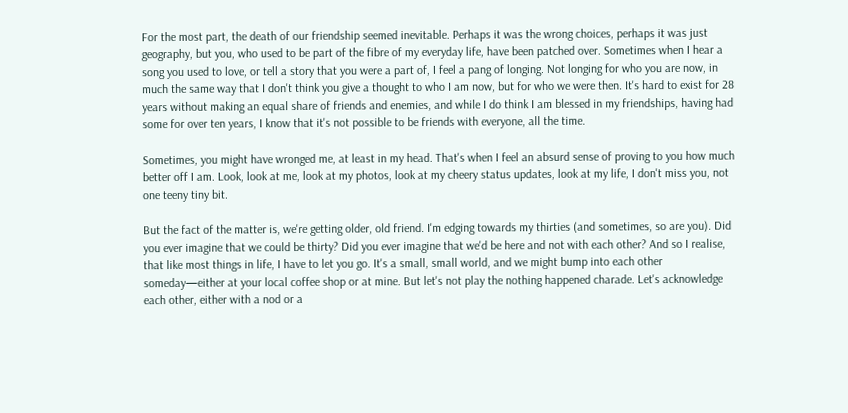For the most part, the death of our friendship seemed inevitable. Perhaps it was the wrong choices, perhaps it was just geography, but you, who used to be part of the fibre of my everyday life, have been patched over. Sometimes when I hear a song you used to love, or tell a story that you were a part of, I feel a pang of longing. Not longing for who you are now, in much the same way that I don't think you give a thought to who I am now, but for who we were then. It's hard to exist for 28 years without making an equal share of friends and enemies, and while I do think I am blessed in my friendships, having had some for over ten years, I know that it's not possible to be friends with everyone, all the time.

Sometimes, you might have wronged me, at least in my head. That's when I feel an absurd sense of proving to you how much better off I am. Look, look at me, look at my photos, look at my cheery status updates, look at my life, I don't miss you, not one teeny tiny bit.

But the fact of the matter is, we're getting older, old friend. I'm edging towards my thirties (and sometimes, so are you). Did you ever imagine that we could be thirty? Did you ever imagine that we'd be here and not with each other? And so I realise, that like most things in life, I have to let you go. It's a small, small world, and we might bump into each other someday—either at your local coffee shop or at mine. But let's not play the nothing happened charade. Let's acknowledge each other, either with a nod or a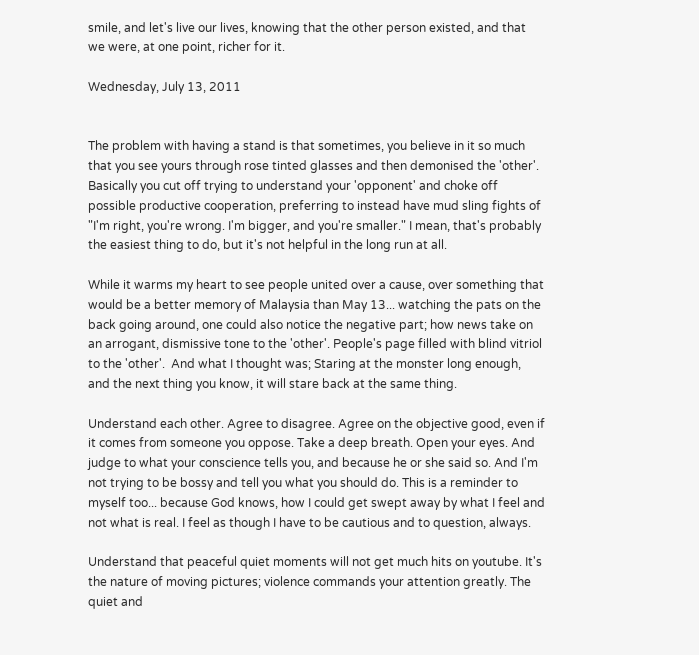smile, and let's live our lives, knowing that the other person existed, and that we were, at one point, richer for it.

Wednesday, July 13, 2011


The problem with having a stand is that sometimes, you believe in it so much that you see yours through rose tinted glasses and then demonised the 'other'. Basically you cut off trying to understand your 'opponent' and choke off possible productive cooperation, preferring to instead have mud sling fights of "I'm right, you're wrong. I'm bigger, and you're smaller." I mean, that's probably the easiest thing to do, but it's not helpful in the long run at all.

While it warms my heart to see people united over a cause, over something that would be a better memory of Malaysia than May 13... watching the pats on the back going around, one could also notice the negative part; how news take on an arrogant, dismissive tone to the 'other'. People's page filled with blind vitriol to the 'other'.  And what I thought was; Staring at the monster long enough, and the next thing you know, it will stare back at the same thing.

Understand each other. Agree to disagree. Agree on the objective good, even if it comes from someone you oppose. Take a deep breath. Open your eyes. And judge to what your conscience tells you, and because he or she said so. And I'm not trying to be bossy and tell you what you should do. This is a reminder to myself too... because God knows, how I could get swept away by what I feel and not what is real. I feel as though I have to be cautious and to question, always.

Understand that peaceful quiet moments will not get much hits on youtube. It's the nature of moving pictures; violence commands your attention greatly. The quiet and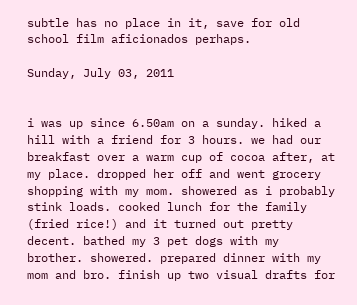subtle has no place in it, save for old school film aficionados perhaps.

Sunday, July 03, 2011


i was up since 6.50am on a sunday. hiked a hill with a friend for 3 hours. we had our breakfast over a warm cup of cocoa after, at my place. dropped her off and went grocery shopping with my mom. showered as i probably stink loads. cooked lunch for the family (fried rice!) and it turned out pretty decent. bathed my 3 pet dogs with my brother. showered. prepared dinner with my mom and bro. finish up two visual drafts for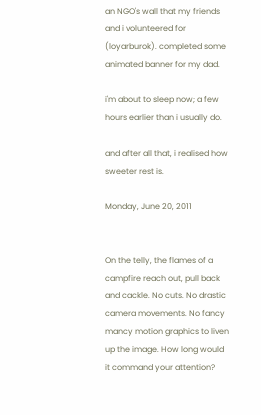an NGO's wall that my friends and i volunteered for (loyarburok). completed some animated banner for my dad.

i'm about to sleep now; a few hours earlier than i usually do.

and after all that, i realised how sweeter rest is.

Monday, June 20, 2011


On the telly, the flames of a campfire reach out, pull back and cackle. No cuts. No drastic camera movements. No fancy mancy motion graphics to liven up the image. How long would it command your attention?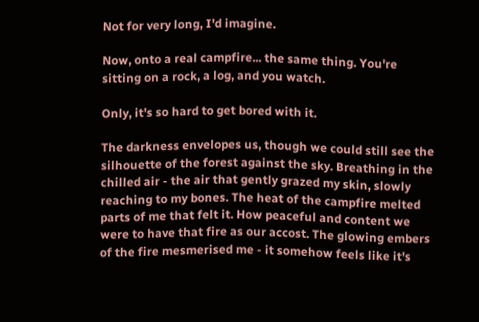Not for very long, I'd imagine.

Now, onto a real campfire... the same thing. You're sitting on a rock, a log, and you watch.

Only, it's so hard to get bored with it.

The darkness envelopes us, though we could still see the silhouette of the forest against the sky. Breathing in the chilled air - the air that gently grazed my skin, slowly reaching to my bones. The heat of the campfire melted parts of me that felt it. How peaceful and content we were to have that fire as our accost. The glowing embers of the fire mesmerised me - it somehow feels like it's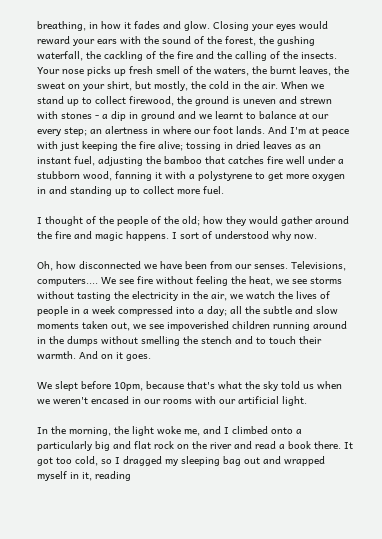breathing, in how it fades and glow. Closing your eyes would reward your ears with the sound of the forest, the gushing waterfall, the cackling of the fire and the calling of the insects. Your nose picks up fresh smell of the waters, the burnt leaves, the sweat on your shirt, but mostly, the cold in the air. When we stand up to collect firewood, the ground is uneven and strewn with stones - a dip in ground and we learnt to balance at our every step; an alertness in where our foot lands. And I'm at peace with just keeping the fire alive; tossing in dried leaves as an instant fuel, adjusting the bamboo that catches fire well under a stubborn wood, fanning it with a polystyrene to get more oxygen in and standing up to collect more fuel.

I thought of the people of the old; how they would gather around the fire and magic happens. I sort of understood why now.

Oh, how disconnected we have been from our senses. Televisions, computers.... We see fire without feeling the heat, we see storms without tasting the electricity in the air, we watch the lives of people in a week compressed into a day; all the subtle and slow moments taken out, we see impoverished children running around in the dumps without smelling the stench and to touch their warmth. And on it goes.

We slept before 10pm, because that's what the sky told us when we weren't encased in our rooms with our artificial light.

In the morning, the light woke me, and I climbed onto a particularly big and flat rock on the river and read a book there. It got too cold, so I dragged my sleeping bag out and wrapped myself in it, reading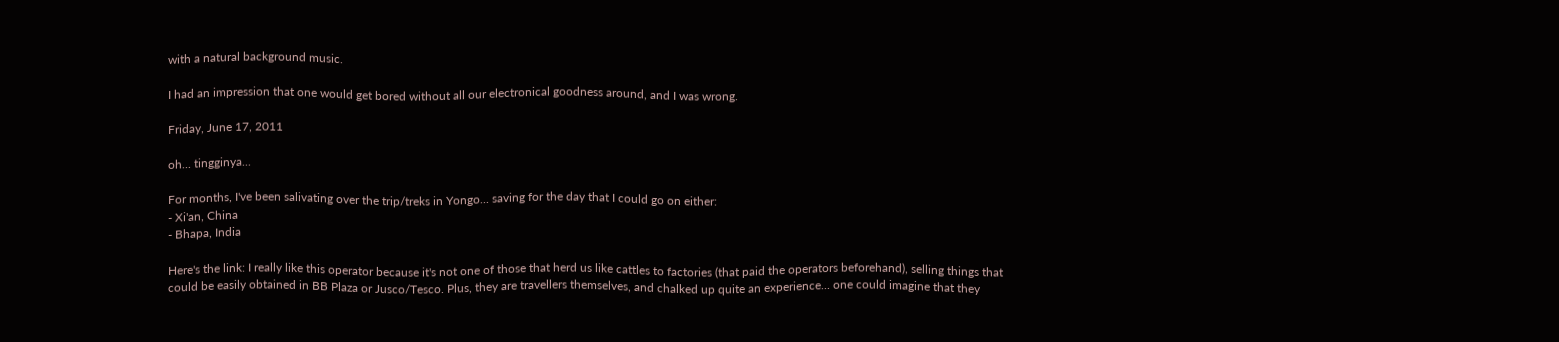with a natural background music.

I had an impression that one would get bored without all our electronical goodness around, and I was wrong.

Friday, June 17, 2011

oh... tingginya...

For months, I've been salivating over the trip/treks in Yongo... saving for the day that I could go on either:
- Xi'an, China
- Bhapa, India

Here's the link: I really like this operator because it's not one of those that herd us like cattles to factories (that paid the operators beforehand), selling things that could be easily obtained in BB Plaza or Jusco/Tesco. Plus, they are travellers themselves, and chalked up quite an experience... one could imagine that they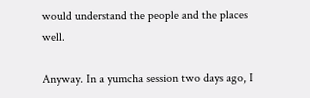would understand the people and the places well.

Anyway. In a yumcha session two days ago, I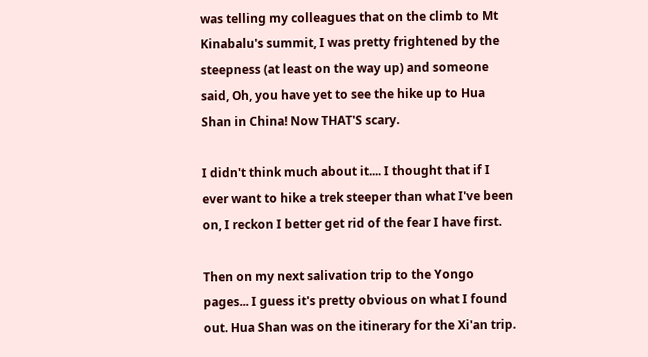was telling my colleagues that on the climb to Mt Kinabalu's summit, I was pretty frightened by the steepness (at least on the way up) and someone said, Oh, you have yet to see the hike up to Hua Shan in China! Now THAT'S scary.

I didn't think much about it.... I thought that if I ever want to hike a trek steeper than what I've been on, I reckon I better get rid of the fear I have first.

Then on my next salivation trip to the Yongo pages... I guess it's pretty obvious on what I found out. Hua Shan was on the itinerary for the Xi'an trip.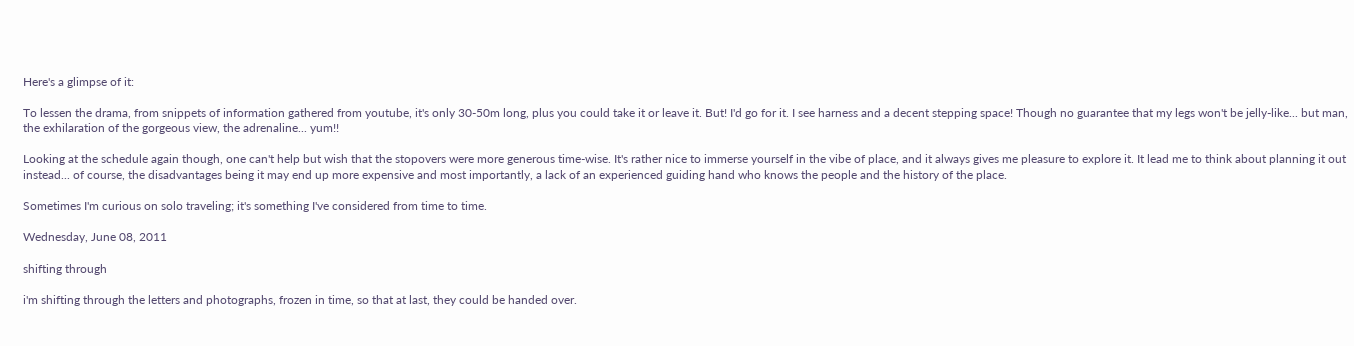Here's a glimpse of it:

To lessen the drama, from snippets of information gathered from youtube, it's only 30-50m long, plus you could take it or leave it. But! I'd go for it. I see harness and a decent stepping space! Though no guarantee that my legs won't be jelly-like... but man, the exhilaration of the gorgeous view, the adrenaline... yum!!

Looking at the schedule again though, one can't help but wish that the stopovers were more generous time-wise. It's rather nice to immerse yourself in the vibe of place, and it always gives me pleasure to explore it. It lead me to think about planning it out instead... of course, the disadvantages being it may end up more expensive and most importantly, a lack of an experienced guiding hand who knows the people and the history of the place.

Sometimes I'm curious on solo traveling; it's something I've considered from time to time.

Wednesday, June 08, 2011

shifting through

i'm shifting through the letters and photographs, frozen in time, so that at last, they could be handed over.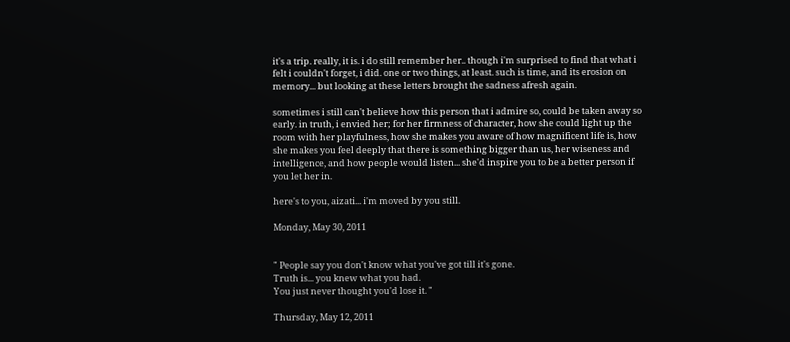it's a trip. really, it is. i do still remember her.. though i'm surprised to find that what i felt i couldn't forget, i did. one or two things, at least. such is time, and its erosion on memory... but looking at these letters brought the sadness afresh again.

sometimes i still can't believe how this person that i admire so, could be taken away so early. in truth, i envied her; for her firmness of character, how she could light up the room with her playfulness, how she makes you aware of how magnificent life is, how she makes you feel deeply that there is something bigger than us, her wiseness and intelligence, and how people would listen... she'd inspire you to be a better person if you let her in.

here's to you, aizati... i'm moved by you still.

Monday, May 30, 2011


" People say you don't know what you've got till it's gone.
Truth is... you knew what you had.
You just never thought you'd lose it. "

Thursday, May 12, 2011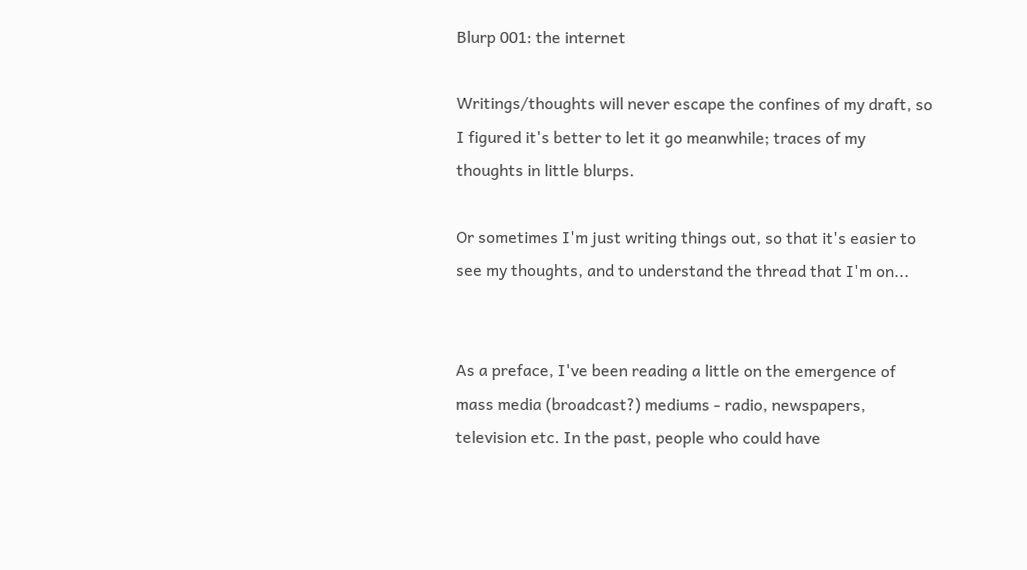Blurp 001: the internet

Writings/thoughts will never escape the confines of my draft, so I figured it's better to let it go meanwhile; traces of my thoughts in little blurps.

Or sometimes I'm just writing things out, so that it's easier to see my thoughts, and to understand the thread that I'm on...


As a preface, I've been reading a little on the emergence of mass media (broadcast?) mediums - radio, newspapers, television etc. In the past, people who could have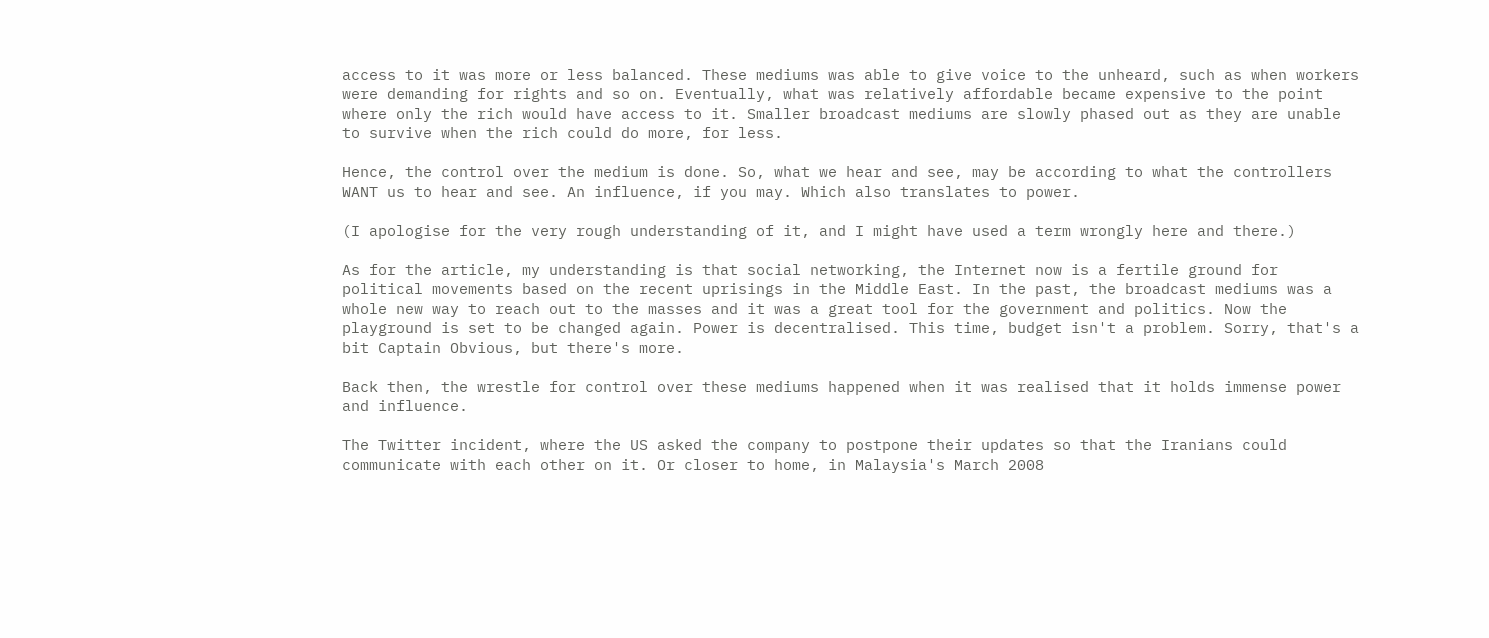access to it was more or less balanced. These mediums was able to give voice to the unheard, such as when workers were demanding for rights and so on. Eventually, what was relatively affordable became expensive to the point where only the rich would have access to it. Smaller broadcast mediums are slowly phased out as they are unable to survive when the rich could do more, for less.

Hence, the control over the medium is done. So, what we hear and see, may be according to what the controllers WANT us to hear and see. An influence, if you may. Which also translates to power.

(I apologise for the very rough understanding of it, and I might have used a term wrongly here and there.)

As for the article, my understanding is that social networking, the Internet now is a fertile ground for political movements based on the recent uprisings in the Middle East. In the past, the broadcast mediums was a whole new way to reach out to the masses and it was a great tool for the government and politics. Now the playground is set to be changed again. Power is decentralised. This time, budget isn't a problem. Sorry, that's a bit Captain Obvious, but there's more.

Back then, the wrestle for control over these mediums happened when it was realised that it holds immense power and influence.

The Twitter incident, where the US asked the company to postpone their updates so that the Iranians could communicate with each other on it. Or closer to home, in Malaysia's March 2008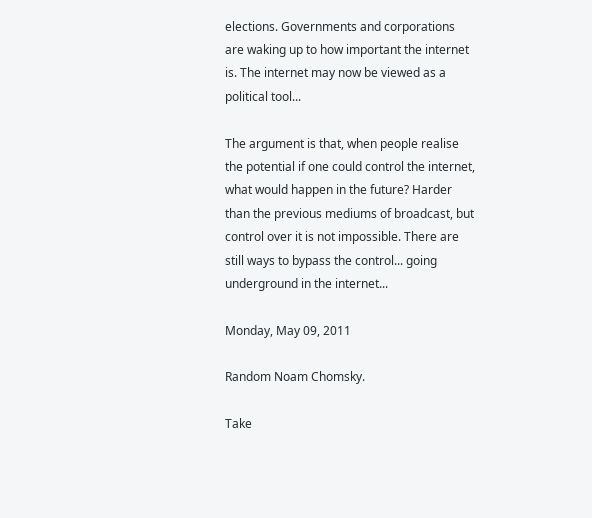elections. Governments and corporations are waking up to how important the internet is. The internet may now be viewed as a political tool...

The argument is that, when people realise the potential if one could control the internet, what would happen in the future? Harder than the previous mediums of broadcast, but control over it is not impossible. There are still ways to bypass the control... going underground in the internet...

Monday, May 09, 2011

Random Noam Chomsky.

Take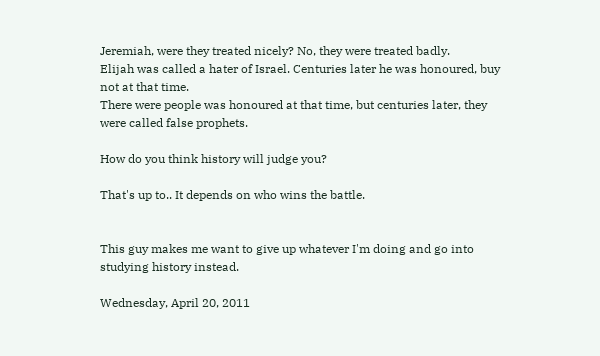Jeremiah, were they treated nicely? No, they were treated badly.
Elijah was called a hater of Israel. Centuries later he was honoured, buy not at that time.
There were people was honoured at that time, but centuries later, they were called false prophets.

How do you think history will judge you?

That's up to.. It depends on who wins the battle.


This guy makes me want to give up whatever I'm doing and go into studying history instead.

Wednesday, April 20, 2011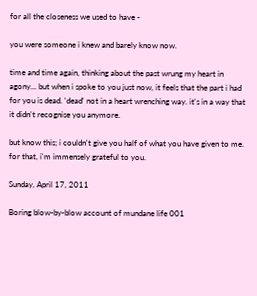for all the closeness we used to have -

you were someone i knew and barely know now.

time and time again, thinking about the past wrung my heart in agony... but when i spoke to you just now, it feels that the part i had for you is dead. 'dead' not in a heart wrenching way. it's in a way that it didn't recognise you anymore.

but know this; i couldn't give you half of what you have given to me. for that, i'm immensely grateful to you.

Sunday, April 17, 2011

Boring blow-by-blow account of mundane life 001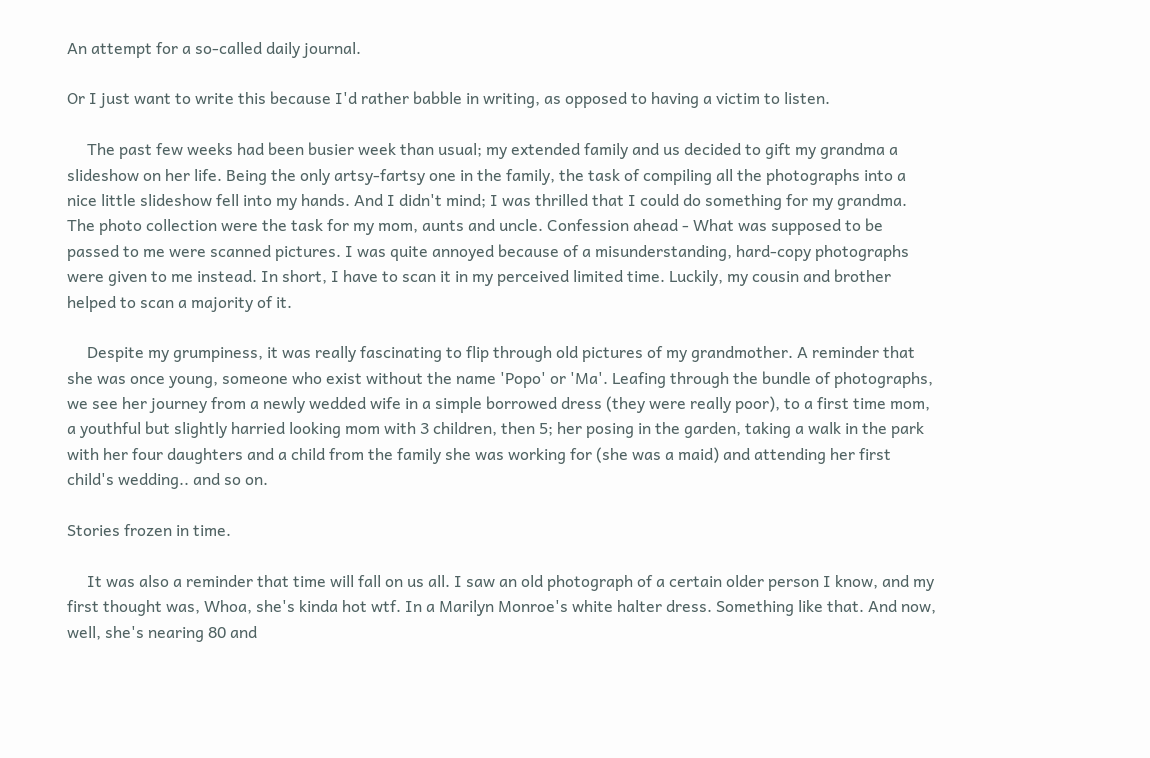An attempt for a so-called daily journal.

Or I just want to write this because I'd rather babble in writing, as opposed to having a victim to listen.

     The past few weeks had been busier week than usual; my extended family and us decided to gift my grandma a slideshow on her life. Being the only artsy-fartsy one in the family, the task of compiling all the photographs into a nice little slideshow fell into my hands. And I didn't mind; I was thrilled that I could do something for my grandma. The photo collection were the task for my mom, aunts and uncle. Confession ahead - What was supposed to be passed to me were scanned pictures. I was quite annoyed because of a misunderstanding, hard-copy photographs were given to me instead. In short, I have to scan it in my perceived limited time. Luckily, my cousin and brother helped to scan a majority of it.

     Despite my grumpiness, it was really fascinating to flip through old pictures of my grandmother. A reminder that she was once young, someone who exist without the name 'Popo' or 'Ma'. Leafing through the bundle of photographs, we see her journey from a newly wedded wife in a simple borrowed dress (they were really poor), to a first time mom, a youthful but slightly harried looking mom with 3 children, then 5; her posing in the garden, taking a walk in the park with her four daughters and a child from the family she was working for (she was a maid) and attending her first child's wedding.. and so on.

Stories frozen in time.

     It was also a reminder that time will fall on us all. I saw an old photograph of a certain older person I know, and my first thought was, Whoa, she's kinda hot wtf. In a Marilyn Monroe's white halter dress. Something like that. And now, well, she's nearing 80 and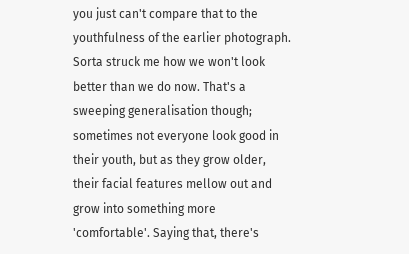you just can't compare that to the youthfulness of the earlier photograph. Sorta struck me how we won't look better than we do now. That's a sweeping generalisation though; sometimes not everyone look good in their youth, but as they grow older, their facial features mellow out and grow into something more 'comfortable'. Saying that, there's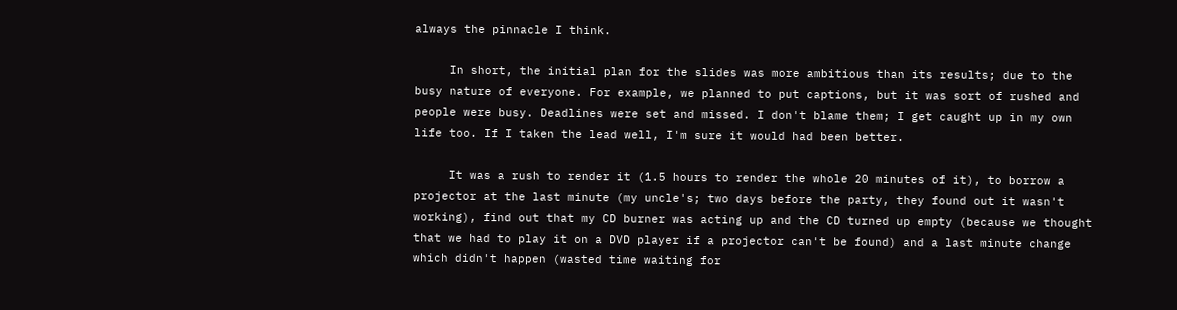always the pinnacle I think.

     In short, the initial plan for the slides was more ambitious than its results; due to the busy nature of everyone. For example, we planned to put captions, but it was sort of rushed and people were busy. Deadlines were set and missed. I don't blame them; I get caught up in my own life too. If I taken the lead well, I'm sure it would had been better.

     It was a rush to render it (1.5 hours to render the whole 20 minutes of it), to borrow a projector at the last minute (my uncle's; two days before the party, they found out it wasn't working), find out that my CD burner was acting up and the CD turned up empty (because we thought that we had to play it on a DVD player if a projector can't be found) and a last minute change which didn't happen (wasted time waiting for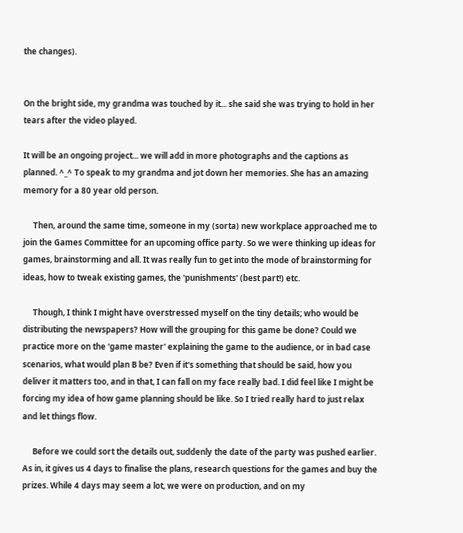the changes).


On the bright side, my grandma was touched by it... she said she was trying to hold in her tears after the video played.

It will be an ongoing project... we will add in more photographs and the captions as planned. ^_^ To speak to my grandma and jot down her memories. She has an amazing memory for a 80 year old person.

     Then, around the same time, someone in my (sorta) new workplace approached me to join the Games Committee for an upcoming office party. So we were thinking up ideas for games, brainstorming and all. It was really fun to get into the mode of brainstorming for ideas, how to tweak existing games, the 'punishments' (best part!) etc.

     Though, I think I might have overstressed myself on the tiny details; who would be distributing the newspapers? How will the grouping for this game be done? Could we practice more on the 'game master' explaining the game to the audience, or in bad case scenarios, what would plan B be? Even if it's something that should be said, how you deliver it matters too, and in that, I can fall on my face really bad. I did feel like I might be forcing my idea of how game planning should be like. So I tried really hard to just relax and let things flow.

     Before we could sort the details out, suddenly the date of the party was pushed earlier. As in, it gives us 4 days to finalise the plans, research questions for the games and buy the prizes. While 4 days may seem a lot, we were on production, and on my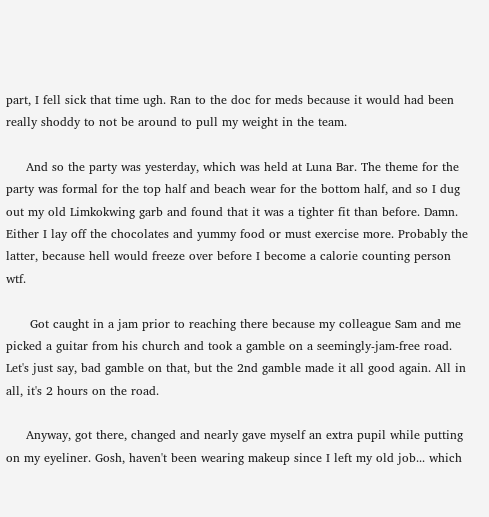part, I fell sick that time ugh. Ran to the doc for meds because it would had been really shoddy to not be around to pull my weight in the team.

     And so the party was yesterday, which was held at Luna Bar. The theme for the party was formal for the top half and beach wear for the bottom half, and so I dug out my old Limkokwing garb and found that it was a tighter fit than before. Damn. Either I lay off the chocolates and yummy food or must exercise more. Probably the latter, because hell would freeze over before I become a calorie counting person wtf.

      Got caught in a jam prior to reaching there because my colleague Sam and me picked a guitar from his church and took a gamble on a seemingly-jam-free road. Let's just say, bad gamble on that, but the 2nd gamble made it all good again. All in all, it's 2 hours on the road.

     Anyway, got there, changed and nearly gave myself an extra pupil while putting on my eyeliner. Gosh, haven't been wearing makeup since I left my old job... which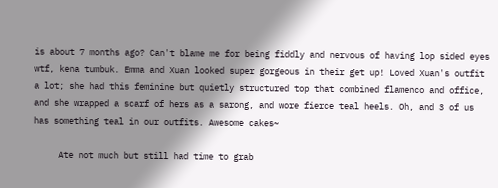is about 7 months ago? Can't blame me for being fiddly and nervous of having lop sided eyes wtf, kena tumbuk. Emma and Xuan looked super gorgeous in their get up! Loved Xuan's outfit a lot; she had this feminine but quietly structured top that combined flamenco and office, and she wrapped a scarf of hers as a sarong, and wore fierce teal heels. Oh, and 3 of us has something teal in our outfits. Awesome cakes~

     Ate not much but still had time to grab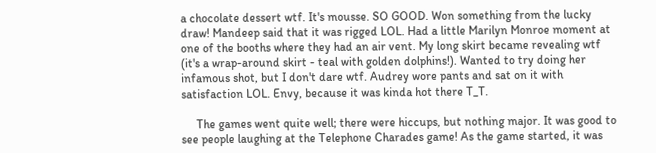a chocolate dessert wtf. It's mousse. SO GOOD. Won something from the lucky draw! Mandeep said that it was rigged LOL. Had a little Marilyn Monroe moment at one of the booths where they had an air vent. My long skirt became revealing wtf (it's a wrap-around skirt - teal with golden dolphins!). Wanted to try doing her infamous shot, but I don't dare wtf. Audrey wore pants and sat on it with satisfaction LOL. Envy, because it was kinda hot there T_T.

     The games went quite well; there were hiccups, but nothing major. It was good to see people laughing at the Telephone Charades game! As the game started, it was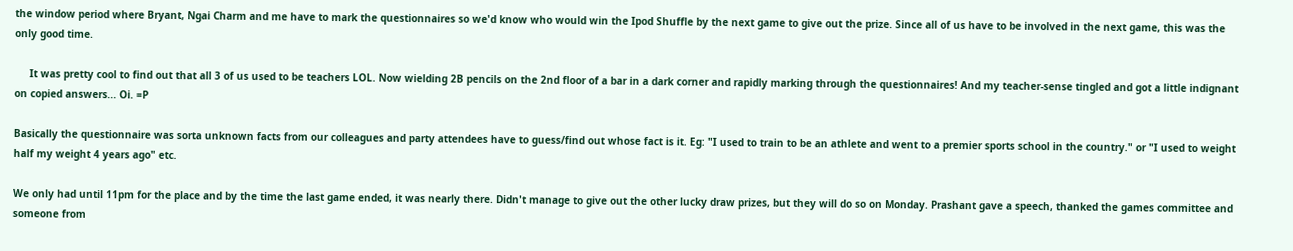the window period where Bryant, Ngai Charm and me have to mark the questionnaires so we'd know who would win the Ipod Shuffle by the next game to give out the prize. Since all of us have to be involved in the next game, this was the only good time.

     It was pretty cool to find out that all 3 of us used to be teachers LOL. Now wielding 2B pencils on the 2nd floor of a bar in a dark corner and rapidly marking through the questionnaires! And my teacher-sense tingled and got a little indignant on copied answers... Oi. =P

Basically the questionnaire was sorta unknown facts from our colleagues and party attendees have to guess/find out whose fact is it. Eg: "I used to train to be an athlete and went to a premier sports school in the country." or "I used to weight half my weight 4 years ago" etc.

We only had until 11pm for the place and by the time the last game ended, it was nearly there. Didn't manage to give out the other lucky draw prizes, but they will do so on Monday. Prashant gave a speech, thanked the games committee and someone from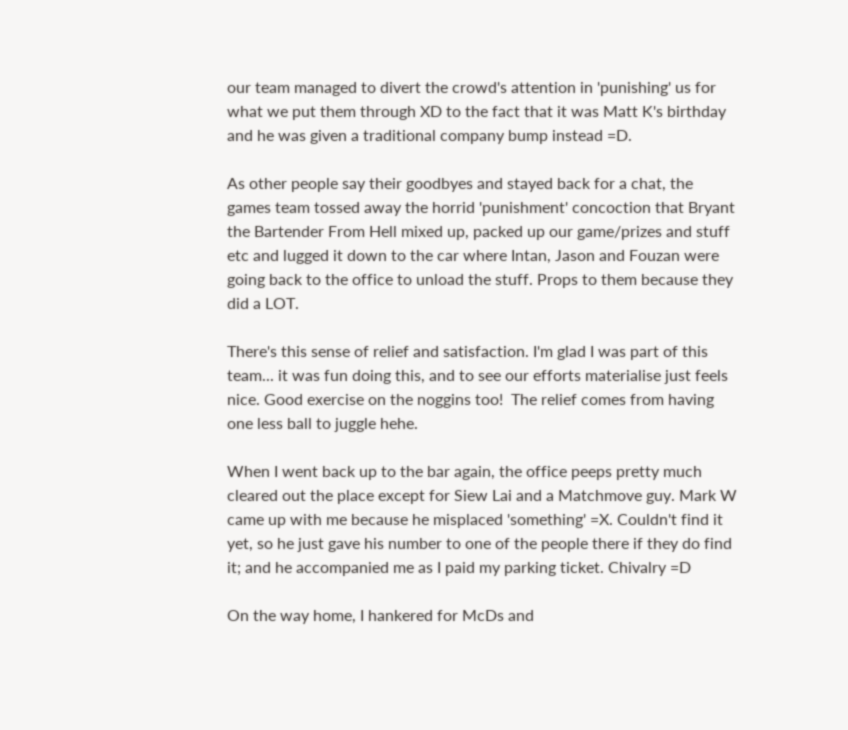our team managed to divert the crowd's attention in 'punishing' us for what we put them through XD to the fact that it was Matt K's birthday and he was given a traditional company bump instead =D.

As other people say their goodbyes and stayed back for a chat, the games team tossed away the horrid 'punishment' concoction that Bryant the Bartender From Hell mixed up, packed up our game/prizes and stuff etc and lugged it down to the car where Intan, Jason and Fouzan were going back to the office to unload the stuff. Props to them because they did a LOT.

There's this sense of relief and satisfaction. I'm glad I was part of this team... it was fun doing this, and to see our efforts materialise just feels nice. Good exercise on the noggins too!  The relief comes from having one less ball to juggle hehe.

When I went back up to the bar again, the office peeps pretty much cleared out the place except for Siew Lai and a Matchmove guy. Mark W came up with me because he misplaced 'something' =X. Couldn't find it yet, so he just gave his number to one of the people there if they do find it; and he accompanied me as I paid my parking ticket. Chivalry =D

On the way home, I hankered for McDs and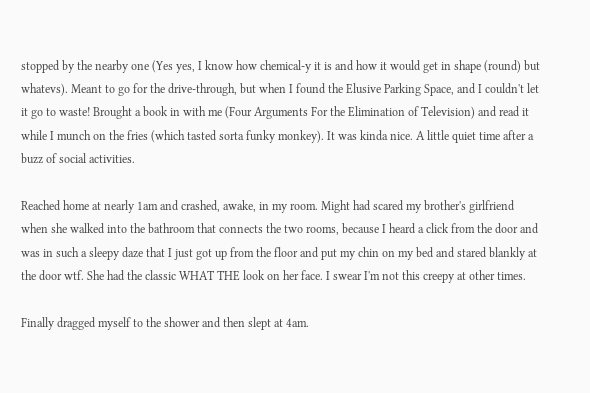stopped by the nearby one (Yes yes, I know how chemical-y it is and how it would get in shape (round) but whatevs). Meant to go for the drive-through, but when I found the Elusive Parking Space, and I couldn't let it go to waste! Brought a book in with me (Four Arguments For the Elimination of Television) and read it while I munch on the fries (which tasted sorta funky monkey). It was kinda nice. A little quiet time after a buzz of social activities.

Reached home at nearly 1am and crashed, awake, in my room. Might had scared my brother's girlfriend when she walked into the bathroom that connects the two rooms, because I heard a click from the door and was in such a sleepy daze that I just got up from the floor and put my chin on my bed and stared blankly at the door wtf. She had the classic WHAT THE look on her face. I swear I'm not this creepy at other times.

Finally dragged myself to the shower and then slept at 4am.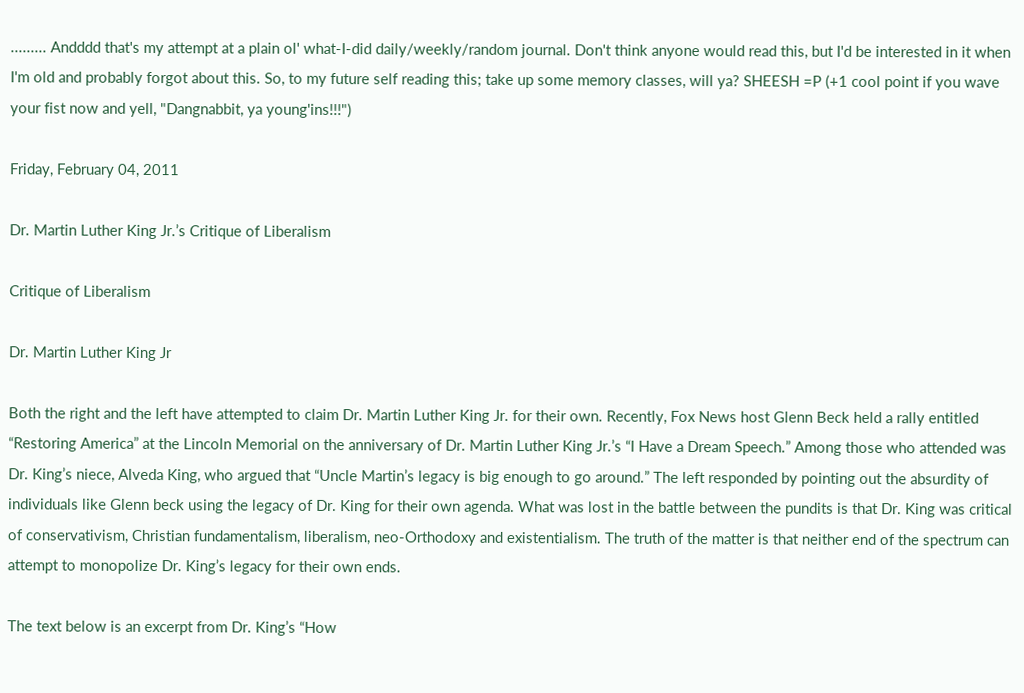......... Andddd that's my attempt at a plain ol' what-I-did daily/weekly/random journal. Don't think anyone would read this, but I'd be interested in it when I'm old and probably forgot about this. So, to my future self reading this; take up some memory classes, will ya? SHEESH =P (+1 cool point if you wave your fist now and yell, "Dangnabbit, ya young'ins!!!")

Friday, February 04, 2011

Dr. Martin Luther King Jr.’s Critique of Liberalism

Critique of Liberalism

Dr. Martin Luther King Jr

Both the right and the left have attempted to claim Dr. Martin Luther King Jr. for their own. Recently, Fox News host Glenn Beck held a rally entitled “Restoring America” at the Lincoln Memorial on the anniversary of Dr. Martin Luther King Jr.’s “I Have a Dream Speech.” Among those who attended was Dr. King’s niece, Alveda King, who argued that “Uncle Martin’s legacy is big enough to go around.” The left responded by pointing out the absurdity of individuals like Glenn beck using the legacy of Dr. King for their own agenda. What was lost in the battle between the pundits is that Dr. King was critical of conservativism, Christian fundamentalism, liberalism, neo-Orthodoxy and existentialism. The truth of the matter is that neither end of the spectrum can attempt to monopolize Dr. King’s legacy for their own ends.

The text below is an excerpt from Dr. King’s “How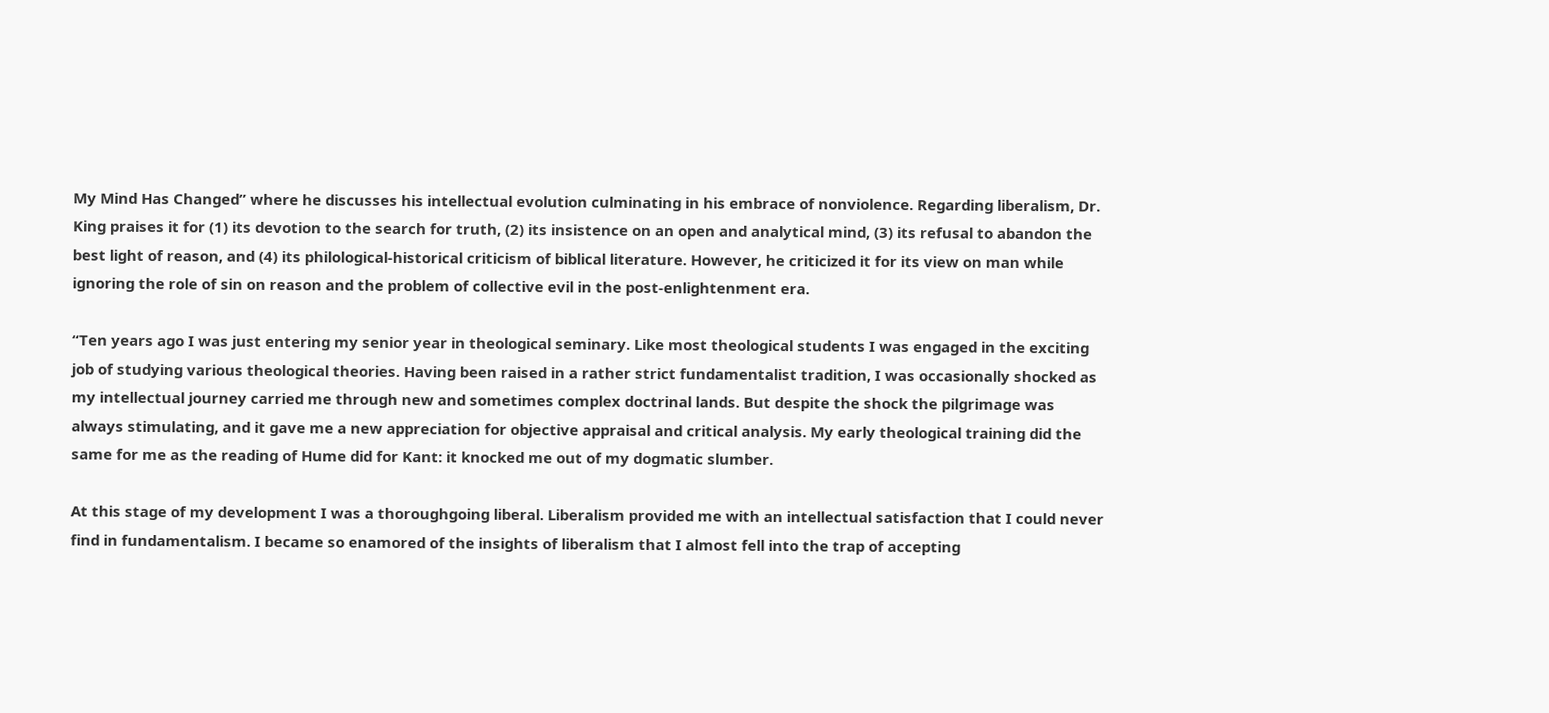My Mind Has Changed” where he discusses his intellectual evolution culminating in his embrace of nonviolence. Regarding liberalism, Dr. King praises it for (1) its devotion to the search for truth, (2) its insistence on an open and analytical mind, (3) its refusal to abandon the best light of reason, and (4) its philological-historical criticism of biblical literature. However, he criticized it for its view on man while ignoring the role of sin on reason and the problem of collective evil in the post-enlightenment era.

“Ten years ago I was just entering my senior year in theological seminary. Like most theological students I was engaged in the exciting job of studying various theological theories. Having been raised in a rather strict fundamentalist tradition, I was occasionally shocked as my intellectual journey carried me through new and sometimes complex doctrinal lands. But despite the shock the pilgrimage was always stimulating, and it gave me a new appreciation for objective appraisal and critical analysis. My early theological training did the same for me as the reading of Hume did for Kant: it knocked me out of my dogmatic slumber.

At this stage of my development I was a thoroughgoing liberal. Liberalism provided me with an intellectual satisfaction that I could never find in fundamentalism. I became so enamored of the insights of liberalism that I almost fell into the trap of accepting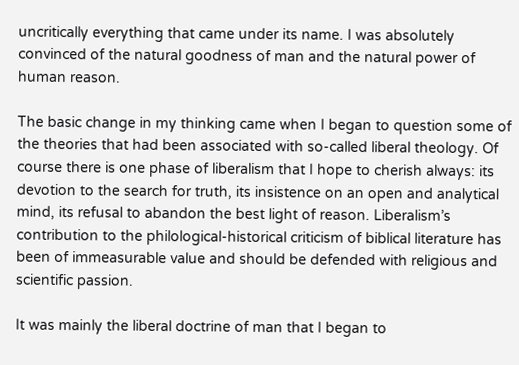uncritically everything that came under its name. I was absolutely convinced of the natural goodness of man and the natural power of human reason.

The basic change in my thinking came when I began to question some of the theories that had been associated with so-called liberal theology. Of course there is one phase of liberalism that I hope to cherish always: its devotion to the search for truth, its insistence on an open and analytical mind, its refusal to abandon the best light of reason. Liberalism’s contribution to the philological-historical criticism of biblical literature has been of immeasurable value and should be defended with religious and scientific passion.

It was mainly the liberal doctrine of man that I began to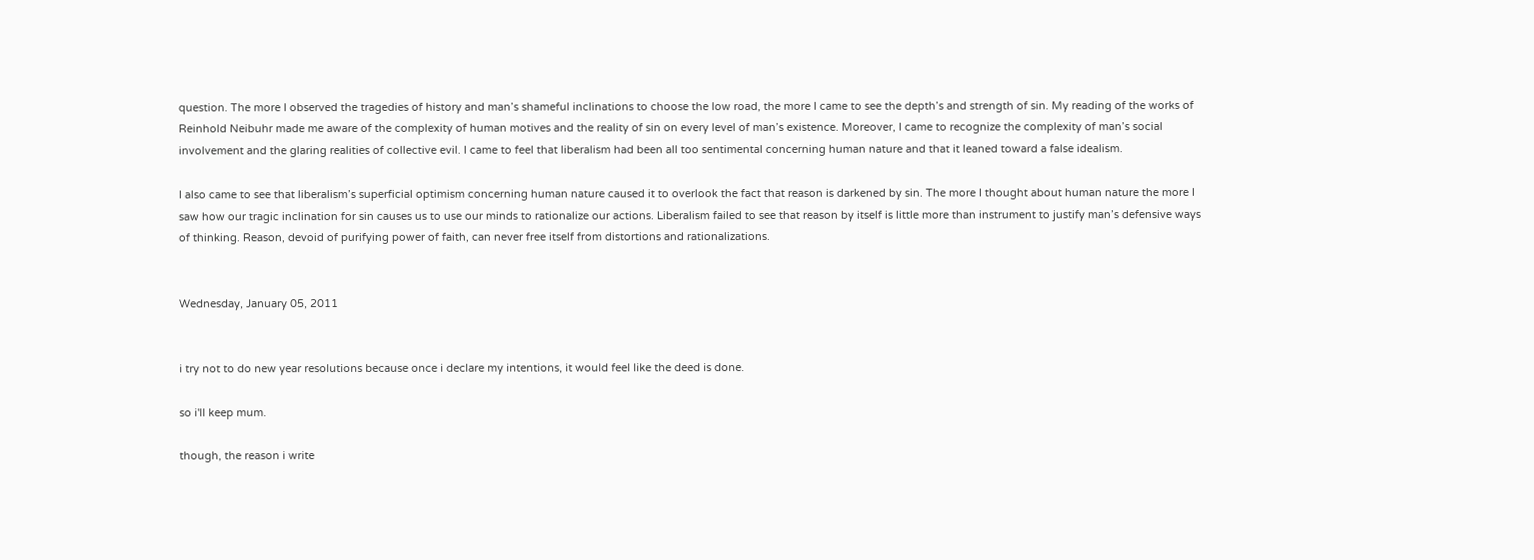question. The more I observed the tragedies of history and man’s shameful inclinations to choose the low road, the more I came to see the depth’s and strength of sin. My reading of the works of Reinhold Neibuhr made me aware of the complexity of human motives and the reality of sin on every level of man’s existence. Moreover, I came to recognize the complexity of man’s social involvement and the glaring realities of collective evil. I came to feel that liberalism had been all too sentimental concerning human nature and that it leaned toward a false idealism.

I also came to see that liberalism’s superficial optimism concerning human nature caused it to overlook the fact that reason is darkened by sin. The more I thought about human nature the more I saw how our tragic inclination for sin causes us to use our minds to rationalize our actions. Liberalism failed to see that reason by itself is little more than instrument to justify man’s defensive ways of thinking. Reason, devoid of purifying power of faith, can never free itself from distortions and rationalizations.


Wednesday, January 05, 2011


i try not to do new year resolutions because once i declare my intentions, it would feel like the deed is done.

so i'll keep mum.

though, the reason i write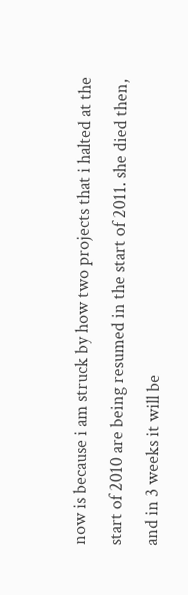now is because i am struck by how two projects that i halted at the start of 2010 are being resumed in the start of 2011. she died then, and in 3 weeks it will be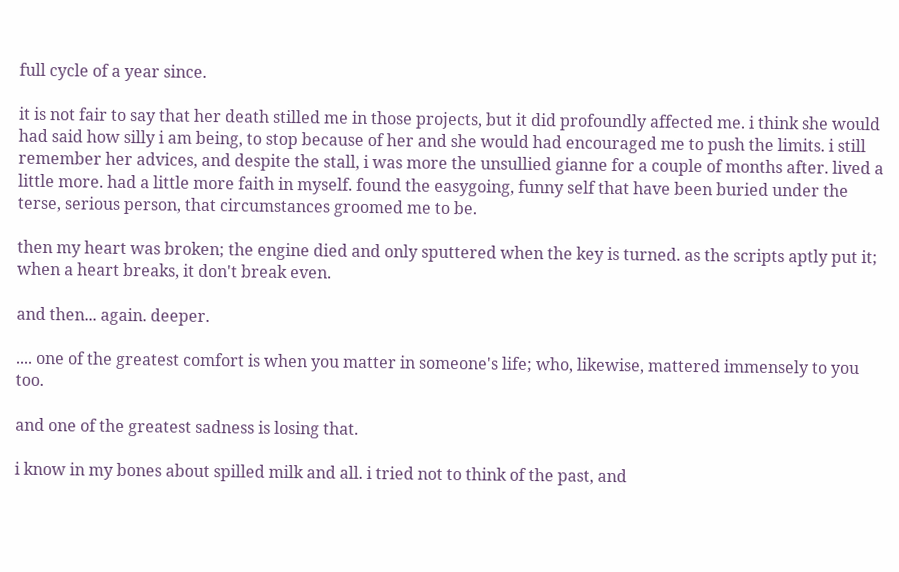full cycle of a year since.

it is not fair to say that her death stilled me in those projects, but it did profoundly affected me. i think she would had said how silly i am being, to stop because of her and she would had encouraged me to push the limits. i still remember her advices, and despite the stall, i was more the unsullied gianne for a couple of months after. lived a little more. had a little more faith in myself. found the easygoing, funny self that have been buried under the terse, serious person, that circumstances groomed me to be.

then my heart was broken; the engine died and only sputtered when the key is turned. as the scripts aptly put it; when a heart breaks, it don't break even.

and then... again. deeper.

.... one of the greatest comfort is when you matter in someone's life; who, likewise, mattered immensely to you too.

and one of the greatest sadness is losing that.

i know in my bones about spilled milk and all. i tried not to think of the past, and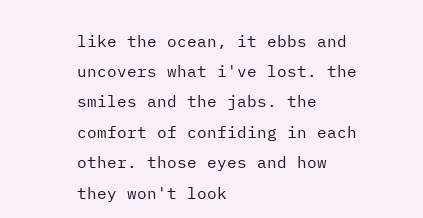like the ocean, it ebbs and uncovers what i've lost. the smiles and the jabs. the comfort of confiding in each other. those eyes and how they won't look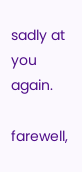sadly at you again.

farewell,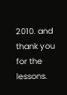2010. and thank you for the lessons.